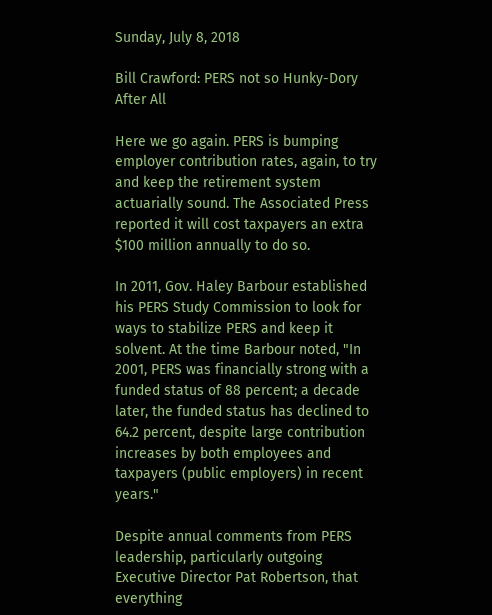Sunday, July 8, 2018

Bill Crawford: PERS not so Hunky-Dory After All

Here we go again. PERS is bumping employer contribution rates, again, to try and keep the retirement system actuarially sound. The Associated Press reported it will cost taxpayers an extra $100 million annually to do so.

In 2011, Gov. Haley Barbour established his PERS Study Commission to look for ways to stabilize PERS and keep it solvent. At the time Barbour noted, "In 2001, PERS was financially strong with a funded status of 88 percent; a decade later, the funded status has declined to 64.2 percent, despite large contribution increases by both employees and taxpayers (public employers) in recent years."

Despite annual comments from PERS leadership, particularly outgoing Executive Director Pat Robertson, that everything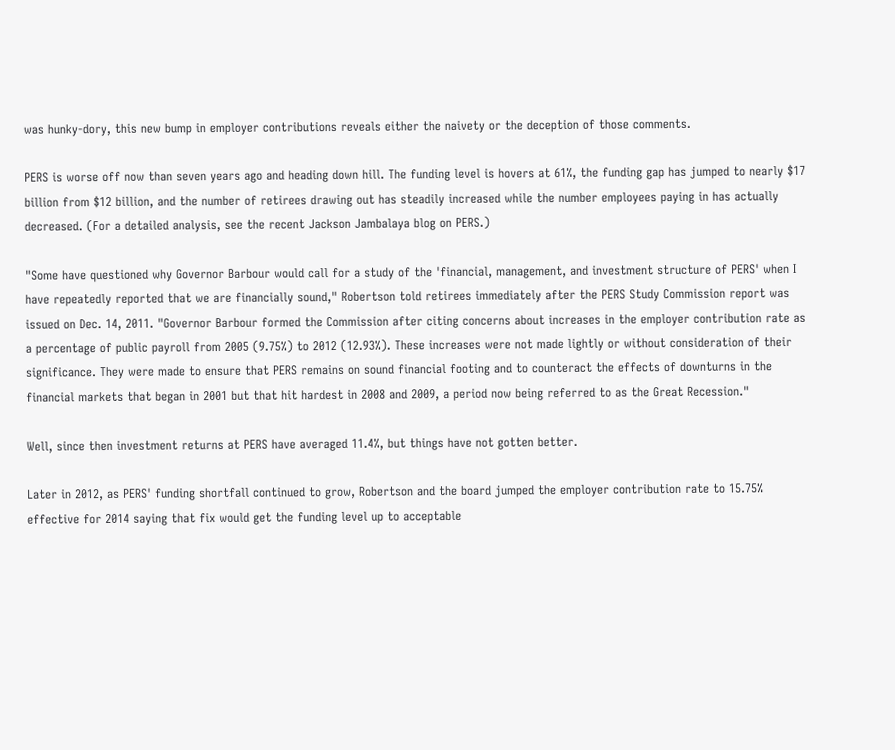was hunky-dory, this new bump in employer contributions reveals either the naivety or the deception of those comments.

PERS is worse off now than seven years ago and heading down hill. The funding level is hovers at 61%, the funding gap has jumped to nearly $17 billion from $12 billion, and the number of retirees drawing out has steadily increased while the number employees paying in has actually decreased. (For a detailed analysis, see the recent Jackson Jambalaya blog on PERS.)

"Some have questioned why Governor Barbour would call for a study of the 'financial, management, and investment structure of PERS' when I have repeatedly reported that we are financially sound," Robertson told retirees immediately after the PERS Study Commission report was issued on Dec. 14, 2011. "Governor Barbour formed the Commission after citing concerns about increases in the employer contribution rate as a percentage of public payroll from 2005 (9.75%) to 2012 (12.93%). These increases were not made lightly or without consideration of their significance. They were made to ensure that PERS remains on sound financial footing and to counteract the effects of downturns in the financial markets that began in 2001 but that hit hardest in 2008 and 2009, a period now being referred to as the Great Recession."

Well, since then investment returns at PERS have averaged 11.4%, but things have not gotten better.

Later in 2012, as PERS' funding shortfall continued to grow, Robertson and the board jumped the employer contribution rate to 15.75% effective for 2014 saying that fix would get the funding level up to acceptable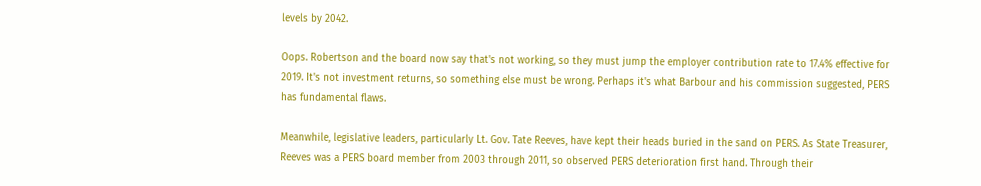levels by 2042.

Oops. Robertson and the board now say that's not working, so they must jump the employer contribution rate to 17.4% effective for 2019. It's not investment returns, so something else must be wrong. Perhaps it's what Barbour and his commission suggested, PERS has fundamental flaws.

Meanwhile, legislative leaders, particularly Lt. Gov. Tate Reeves, have kept their heads buried in the sand on PERS. As State Treasurer, Reeves was a PERS board member from 2003 through 2011, so observed PERS deterioration first hand. Through their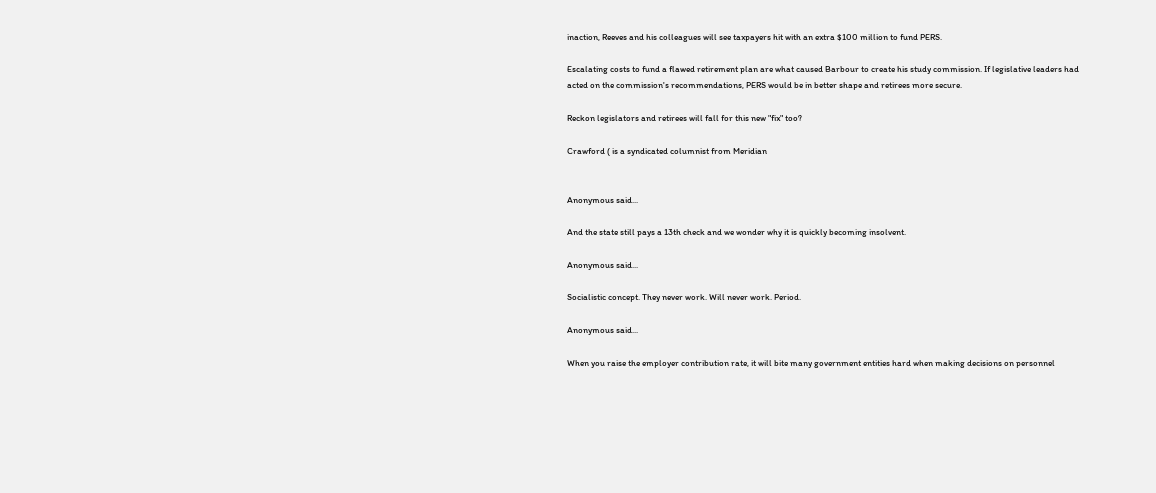inaction, Reeves and his colleagues will see taxpayers hit with an extra $100 million to fund PERS.

Escalating costs to fund a flawed retirement plan are what caused Barbour to create his study commission. If legislative leaders had acted on the commission's recommendations, PERS would be in better shape and retirees more secure.

Reckon legislators and retirees will fall for this new "fix" too?

Crawford ( is a syndicated columnist from Meridian


Anonymous said...

And the state still pays a 13th check and we wonder why it is quickly becoming insolvent.

Anonymous said...

Socialistic concept. They never work. Will never work. Period.

Anonymous said...

When you raise the employer contribution rate, it will bite many government entities hard when making decisions on personnel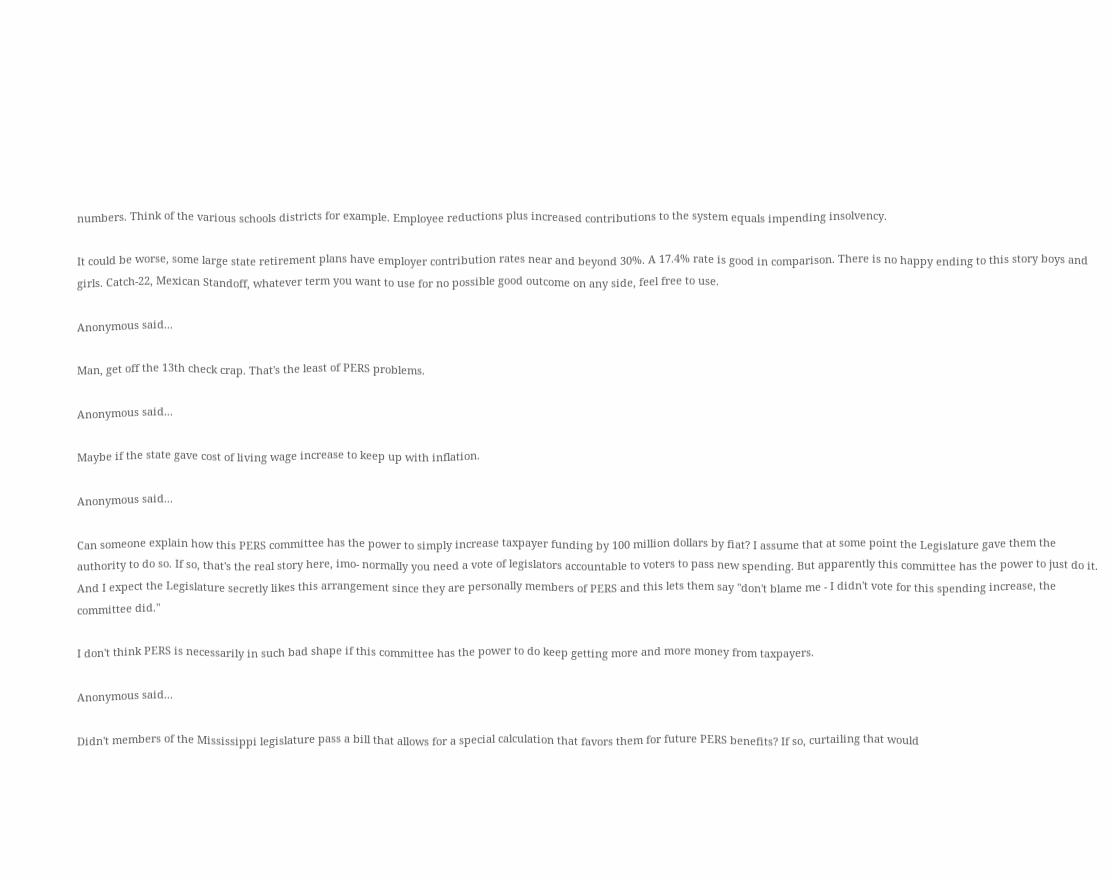numbers. Think of the various schools districts for example. Employee reductions plus increased contributions to the system equals impending insolvency.

It could be worse, some large state retirement plans have employer contribution rates near and beyond 30%. A 17.4% rate is good in comparison. There is no happy ending to this story boys and girls. Catch-22, Mexican Standoff, whatever term you want to use for no possible good outcome on any side, feel free to use.

Anonymous said...

Man, get off the 13th check crap. That's the least of PERS problems.

Anonymous said...

Maybe if the state gave cost of living wage increase to keep up with inflation.

Anonymous said...

Can someone explain how this PERS committee has the power to simply increase taxpayer funding by 100 million dollars by fiat? I assume that at some point the Legislature gave them the authority to do so. If so, that's the real story here, imo- normally you need a vote of legislators accountable to voters to pass new spending. But apparently this committee has the power to just do it. And I expect the Legislature secretly likes this arrangement since they are personally members of PERS and this lets them say "don't blame me - I didn't vote for this spending increase, the committee did."

I don't think PERS is necessarily in such bad shape if this committee has the power to do keep getting more and more money from taxpayers.

Anonymous said...

Didn't members of the Mississippi legislature pass a bill that allows for a special calculation that favors them for future PERS benefits? If so, curtailing that would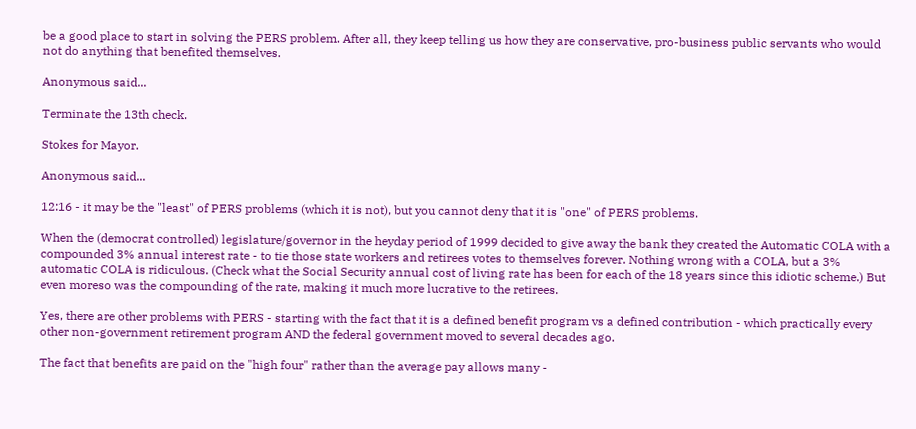be a good place to start in solving the PERS problem. After all, they keep telling us how they are conservative, pro-business public servants who would not do anything that benefited themselves.

Anonymous said...

Terminate the 13th check.

Stokes for Mayor.

Anonymous said...

12:16 - it may be the "least" of PERS problems (which it is not), but you cannot deny that it is "one" of PERS problems.

When the (democrat controlled) legislature/governor in the heyday period of 1999 decided to give away the bank they created the Automatic COLA with a compounded 3% annual interest rate - to tie those state workers and retirees votes to themselves forever. Nothing wrong with a COLA, but a 3% automatic COLA is ridiculous. (Check what the Social Security annual cost of living rate has been for each of the 18 years since this idiotic scheme.) But even moreso was the compounding of the rate, making it much more lucrative to the retirees.

Yes, there are other problems with PERS - starting with the fact that it is a defined benefit program vs a defined contribution - which practically every other non-government retirement program AND the federal government moved to several decades ago.

The fact that benefits are paid on the "high four" rather than the average pay allows many -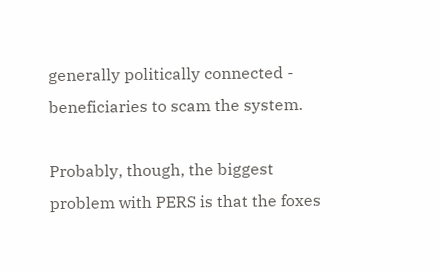generally politically connected - beneficiaries to scam the system.

Probably, though, the biggest problem with PERS is that the foxes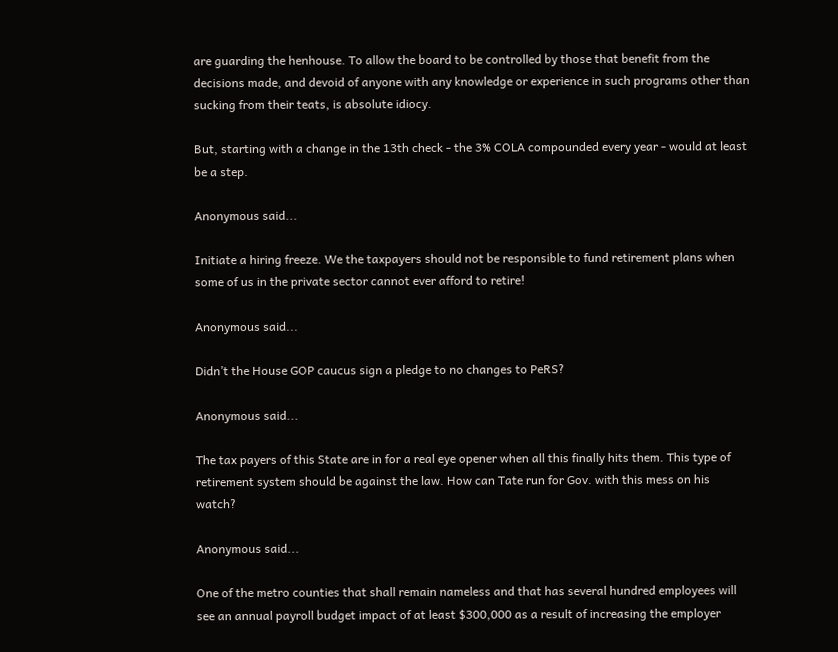are guarding the henhouse. To allow the board to be controlled by those that benefit from the decisions made, and devoid of anyone with any knowledge or experience in such programs other than sucking from their teats, is absolute idiocy.

But, starting with a change in the 13th check - the 3% COLA compounded every year - would at least be a step.

Anonymous said...

Initiate a hiring freeze. We the taxpayers should not be responsible to fund retirement plans when some of us in the private sector cannot ever afford to retire!

Anonymous said...

Didn’t the House GOP caucus sign a pledge to no changes to PeRS?

Anonymous said...

The tax payers of this State are in for a real eye opener when all this finally hits them. This type of retirement system should be against the law. How can Tate run for Gov. with this mess on his watch?

Anonymous said...

One of the metro counties that shall remain nameless and that has several hundred employees will see an annual payroll budget impact of at least $300,000 as a result of increasing the employer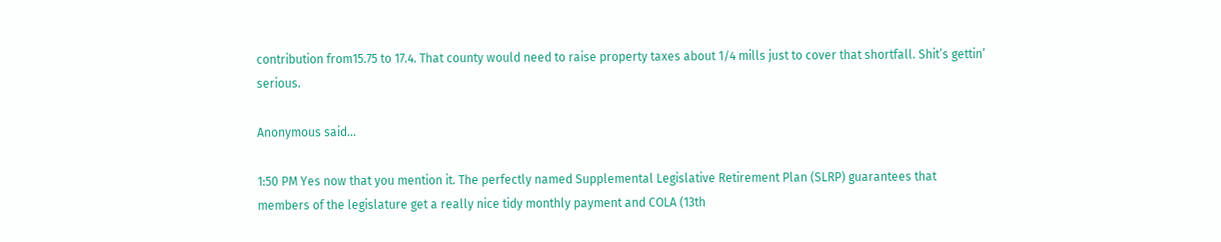contribution from15.75 to 17.4. That county would need to raise property taxes about 1/4 mills just to cover that shortfall. Shit’s gettin’ serious.

Anonymous said...

1:50 PM Yes now that you mention it. The perfectly named Supplemental Legislative Retirement Plan (SLRP) guarantees that members of the legislature get a really nice tidy monthly payment and COLA (13th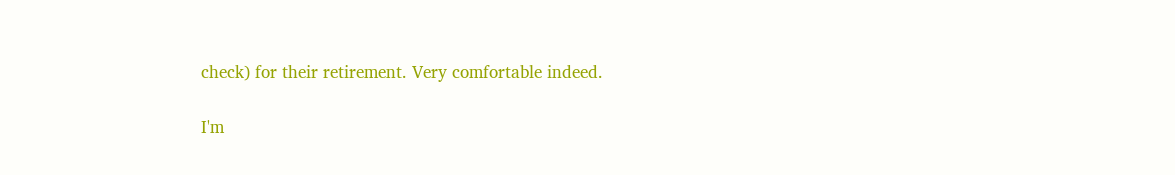check) for their retirement. Very comfortable indeed.

I'm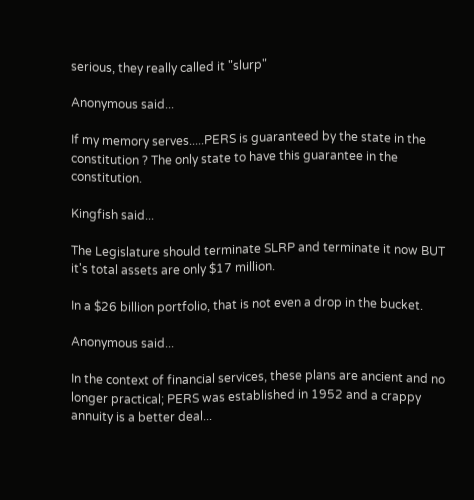serious, they really called it "slurp"

Anonymous said...

If my memory serves.....PERS is guaranteed by the state in the constitution ? The only state to have this guarantee in the constitution.

Kingfish said...

The Legislature should terminate SLRP and terminate it now BUT it's total assets are only $17 million.

In a $26 billion portfolio, that is not even a drop in the bucket.

Anonymous said...

In the context of financial services, these plans are ancient and no longer practical; PERS was established in 1952 and a crappy annuity is a better deal...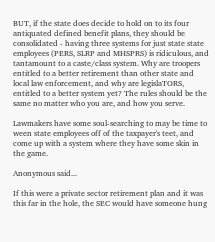BUT, if the state does decide to hold on to its four antiquated defined benefit plans, they should be consolidated - having three systems for just state state employees (PERS, SLRP and MHSPRS) is ridiculous, and tantamount to a caste/class system. Why are troopers entitled to a better retirement than other state and local law enforcement, and why are legislaTORS, entitled to a better system yet? The rules should be the same no matter who you are, and how you serve.

Lawmakers have some soul-searching to may be time to ween state employees off of the taxpayer's teet, and come up with a system where they have some skin in the game.

Anonymous said...

If this were a private sector retirement plan and it was this far in the hole, the SEC would have someone hung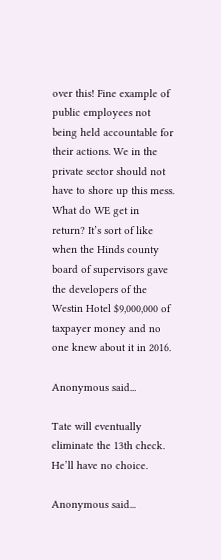over this! Fine example of public employees not being held accountable for their actions. We in the private sector should not have to shore up this mess. What do WE get in return? It’s sort of like when the Hinds county board of supervisors gave the developers of the Westin Hotel $9,000,000 of taxpayer money and no one knew about it in 2016.

Anonymous said...

Tate will eventually eliminate the 13th check. He’ll have no choice.

Anonymous said...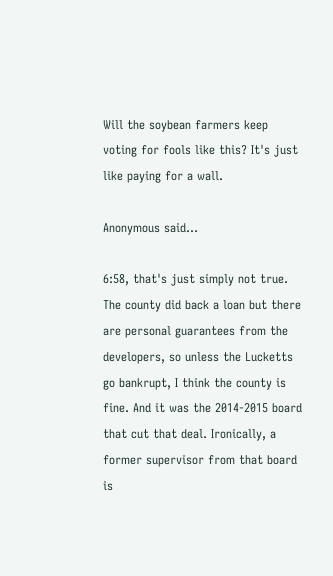Will the soybean farmers keep voting for fools like this? It's just like paying for a wall.

Anonymous said...

6:58, that's just simply not true. The county did back a loan but there are personal guarantees from the developers, so unless the Lucketts go bankrupt, I think the county is fine. And it was the 2014-2015 board that cut that deal. Ironically, a former supervisor from that board is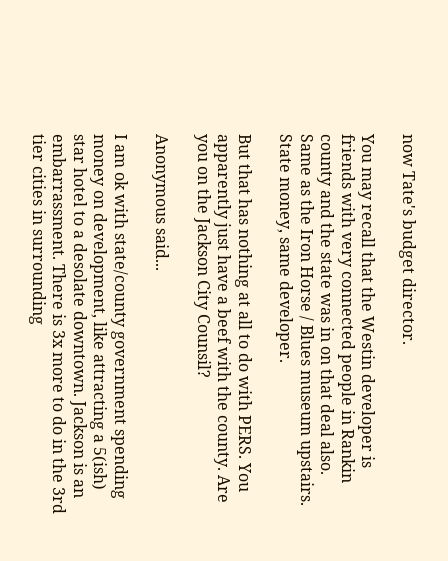now Tate's budget director.

You may recall that the Westin developer is friends with very connected people in Rankin county and the state was in on that deal also. Same as the Iron Horse / Blues museum upstairs. State money, same developer.

But that has nothing at all to do with PERS. You apparently just have a beef with the county. Are you on the Jackson City Counsil?

Anonymous said...

I am ok with state/county government spending money on development, like attracting a 5(ish) star hotel to a desolate downtown. Jackson is an embarrassment. There is 3x more to do in the 3rd tier cities in surrounding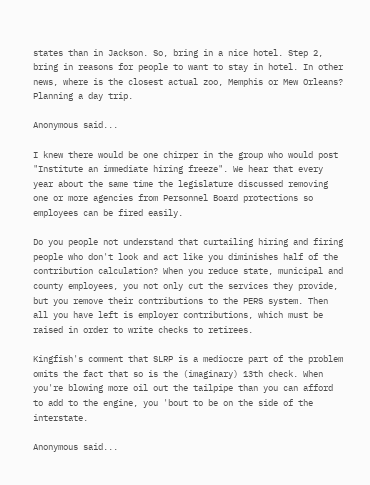states than in Jackson. So, bring in a nice hotel. Step 2, bring in reasons for people to want to stay in hotel. In other news, where is the closest actual zoo, Memphis or Mew Orleans? Planning a day trip.

Anonymous said...

I knew there would be one chirper in the group who would post "Institute an immediate hiring freeze". We hear that every year about the same time the legislature discussed removing one or more agencies from Personnel Board protections so employees can be fired easily.

Do you people not understand that curtailing hiring and firing people who don't look and act like you diminishes half of the contribution calculation? When you reduce state, municipal and county employees, you not only cut the services they provide, but you remove their contributions to the PERS system. Then all you have left is employer contributions, which must be raised in order to write checks to retirees.

Kingfish's comment that SLRP is a mediocre part of the problem omits the fact that so is the (imaginary) 13th check. When you're blowing more oil out the tailpipe than you can afford to add to the engine, you 'bout to be on the side of the interstate.

Anonymous said...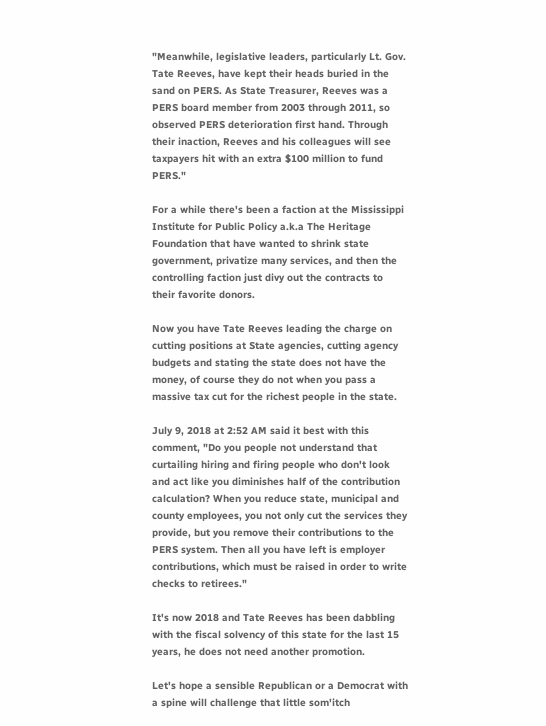"Meanwhile, legislative leaders, particularly Lt. Gov. Tate Reeves, have kept their heads buried in the sand on PERS. As State Treasurer, Reeves was a PERS board member from 2003 through 2011, so observed PERS deterioration first hand. Through their inaction, Reeves and his colleagues will see taxpayers hit with an extra $100 million to fund PERS."

For a while there's been a faction at the Mississippi Institute for Public Policy a.k.a The Heritage Foundation that have wanted to shrink state government, privatize many services, and then the controlling faction just divy out the contracts to their favorite donors.

Now you have Tate Reeves leading the charge on cutting positions at State agencies, cutting agency budgets and stating the state does not have the money, of course they do not when you pass a massive tax cut for the richest people in the state.

July 9, 2018 at 2:52 AM said it best with this comment, "Do you people not understand that curtailing hiring and firing people who don't look and act like you diminishes half of the contribution calculation? When you reduce state, municipal and county employees, you not only cut the services they provide, but you remove their contributions to the PERS system. Then all you have left is employer contributions, which must be raised in order to write checks to retirees."

It's now 2018 and Tate Reeves has been dabbling with the fiscal solvency of this state for the last 15 years, he does not need another promotion.

Let's hope a sensible Republican or a Democrat with a spine will challenge that little som'itch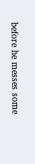before he messes some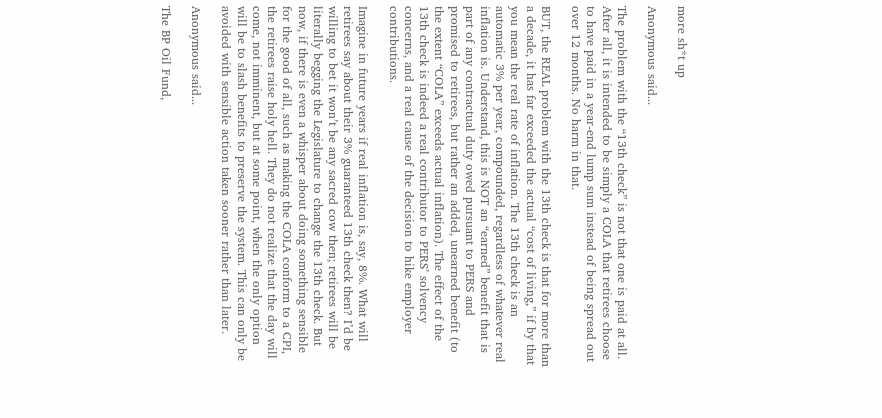more sh*t up

Anonymous said...

The problem with the “13th check” is not that one is paid at all. After all, it is intended to be simply a COLA that retirees choose to have paid in a year-end lump sum instead of being spread out over 12 months. No harm in that.

BUT, the REAL problem with the 13th check is that for more than a decade, it has far exceeded the actual “cost of living,” if by that you mean the real rate of inflation. The 13th check is an automatic 3% per year, compounded, regardless of whatever real inflation is. Understand, this is NOT an “earned” benefit that is part of any contractual duty owed pursuant to PERS and promised to retirees, but rather an added, unearned benefit (to the extent “COLA” exceeds actual inflation). The effect of the 13th check is indeed a real contributor to PERS’ solvency concerns, and a real cause of the decision to hike employer contributions.

Imagine in future years if real inflation is, say, 8%. What will retirees say about their 3% guaranteed 13th check then? I’d be willing to bet it won’t be any sacred cow then; retirees will be literally begging the Legislature to change the 13th check. But now, if there is even a whisper about doing something sensible for the good of all, such as making the COLA conform to a CPI, the retirees raise holy hell. They do not realize that the day will come, not imminent, but at some point, when the only option will be to slash benefits to preserve the system. This can only be avoided with sensible action taken sooner rather than later.

Anonymous said...

The BP Oil Fund,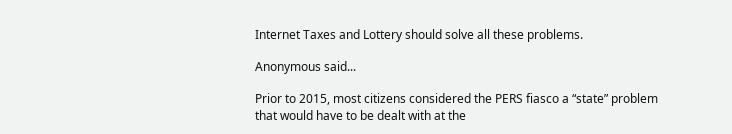Internet Taxes and Lottery should solve all these problems.

Anonymous said...

Prior to 2015, most citizens considered the PERS fiasco a “state” problem that would have to be dealt with at the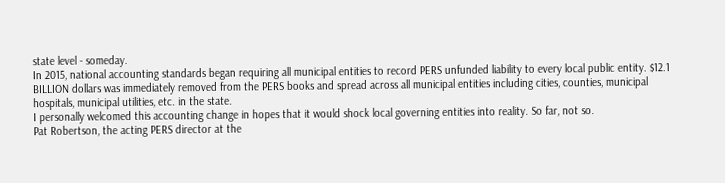state level - someday.
In 2015, national accounting standards began requiring all municipal entities to record PERS unfunded liability to every local public entity. $12.1 BILLION dollars was immediately removed from the PERS books and spread across all municipal entities including cities, counties, municipal hospitals, municipal utilities, etc. in the state.
I personally welcomed this accounting change in hopes that it would shock local governing entities into reality. So far, not so.
Pat Robertson, the acting PERS director at the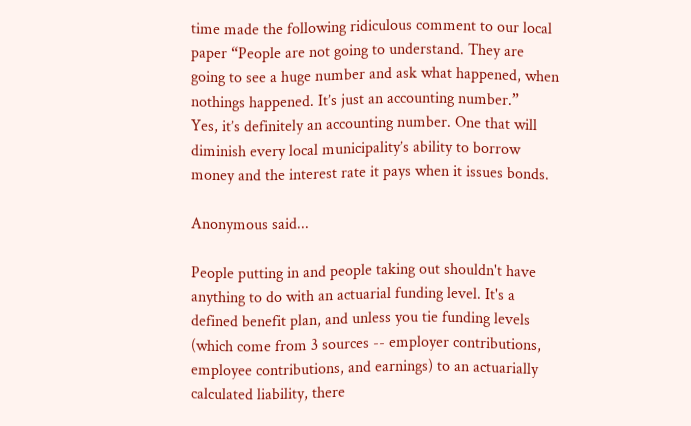time made the following ridiculous comment to our local paper “People are not going to understand. They are going to see a huge number and ask what happened, when nothings happened. It’s just an accounting number.”
Yes, it’s definitely an accounting number. One that will diminish every local municipality’s ability to borrow money and the interest rate it pays when it issues bonds.

Anonymous said...

People putting in and people taking out shouldn't have anything to do with an actuarial funding level. It's a defined benefit plan, and unless you tie funding levels (which come from 3 sources -- employer contributions, employee contributions, and earnings) to an actuarially calculated liability, there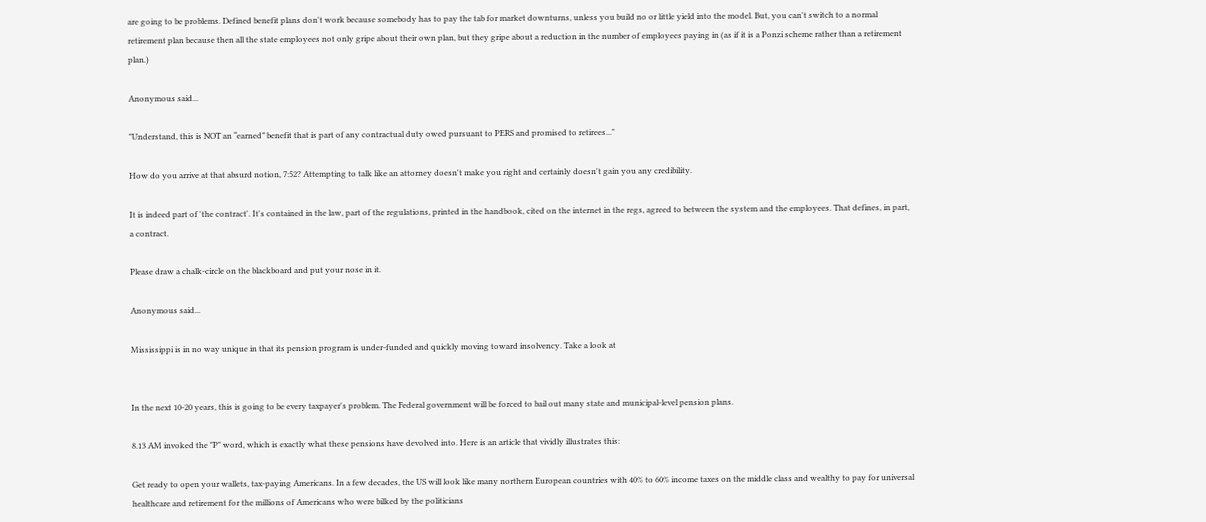are going to be problems. Defined benefit plans don't work because somebody has to pay the tab for market downturns, unless you build no or little yield into the model. But, you can't switch to a normal retirement plan because then all the state employees not only gripe about their own plan, but they gripe about a reduction in the number of employees paying in (as if it is a Ponzi scheme rather than a retirement plan.)

Anonymous said...

"Understand, this is NOT an “earned” benefit that is part of any contractual duty owed pursuant to PERS and promised to retirees..."

How do you arrive at that absurd notion, 7:52? Attempting to talk like an attorney doesn't make you right and certainly doesn't gain you any credibility.

It is indeed part of 'the contract'. It's contained in the law, part of the regulations, printed in the handbook, cited on the internet in the regs, agreed to between the system and the employees. That defines, in part, a contract.

Please draw a chalk-circle on the blackboard and put your nose in it.

Anonymous said...

Mississippi is in no way unique in that its pension program is under-funded and quickly moving toward insolvency. Take a look at


In the next 10-20 years, this is going to be every taxpayer's problem. The Federal government will be forced to bail out many state and municipal-level pension plans.

8.13 AM invoked the "P" word, which is exactly what these pensions have devolved into. Here is an article that vividly illustrates this:

Get ready to open your wallets, tax-paying Americans. In a few decades, the US will look like many northern European countries with 40% to 60% income taxes on the middle class and wealthy to pay for universal healthcare and retirement for the millions of Americans who were bilked by the politicians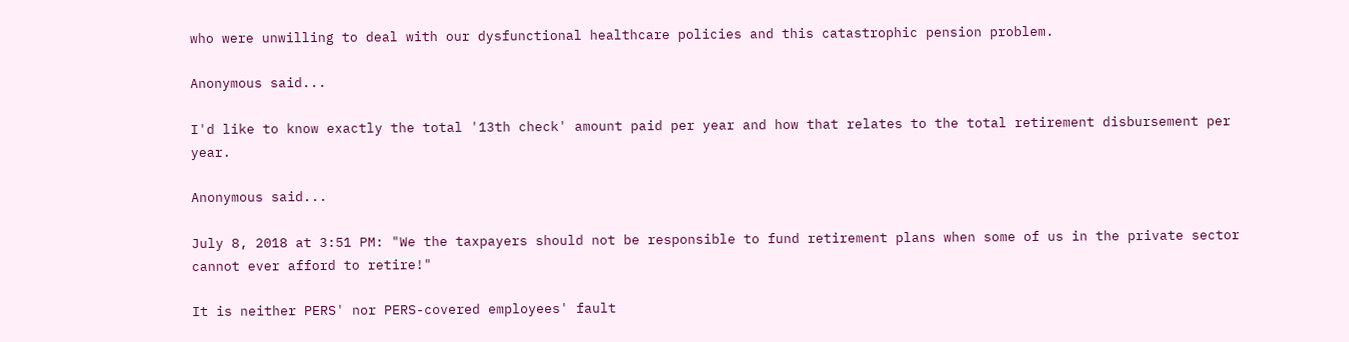who were unwilling to deal with our dysfunctional healthcare policies and this catastrophic pension problem.

Anonymous said...

I'd like to know exactly the total '13th check' amount paid per year and how that relates to the total retirement disbursement per year.

Anonymous said...

July 8, 2018 at 3:51 PM: "We the taxpayers should not be responsible to fund retirement plans when some of us in the private sector cannot ever afford to retire!"

It is neither PERS' nor PERS-covered employees' fault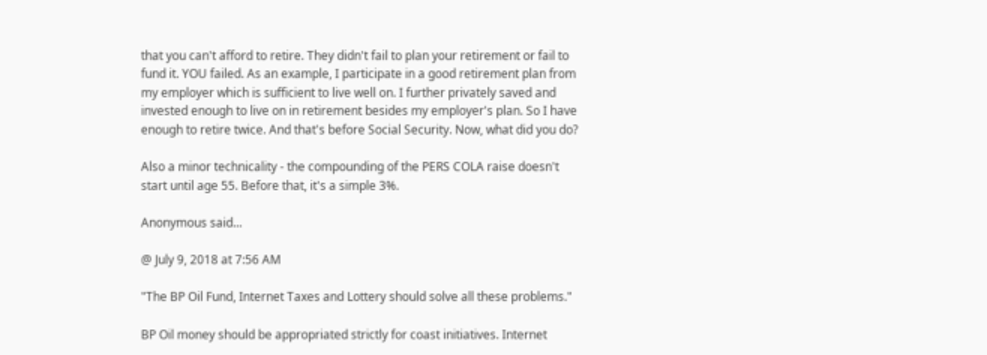that you can't afford to retire. They didn't fail to plan your retirement or fail to fund it. YOU failed. As an example, I participate in a good retirement plan from my employer which is sufficient to live well on. I further privately saved and invested enough to live on in retirement besides my employer's plan. So I have enough to retire twice. And that's before Social Security. Now, what did you do?

Also a minor technicality - the compounding of the PERS COLA raise doesn't start until age 55. Before that, it's a simple 3%.

Anonymous said...

@ July 9, 2018 at 7:56 AM

"The BP Oil Fund, Internet Taxes and Lottery should solve all these problems."

BP Oil money should be appropriated strictly for coast initiatives. Internet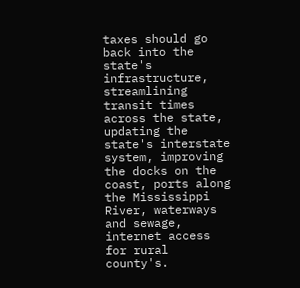taxes should go back into the state's infrastructure, streamlining transit times across the state, updating the state's interstate system, improving the docks on the coast, ports along the Mississippi River, waterways and sewage, internet access for rural county's.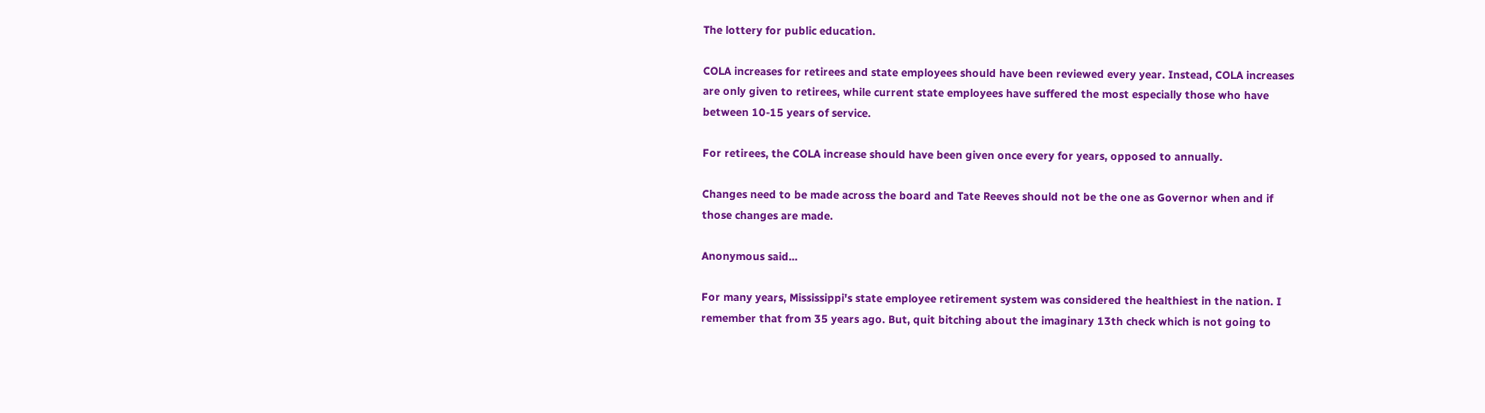The lottery for public education.

COLA increases for retirees and state employees should have been reviewed every year. Instead, COLA increases are only given to retirees, while current state employees have suffered the most especially those who have between 10-15 years of service.

For retirees, the COLA increase should have been given once every for years, opposed to annually.

Changes need to be made across the board and Tate Reeves should not be the one as Governor when and if those changes are made.

Anonymous said...

For many years, Mississippi's state employee retirement system was considered the healthiest in the nation. I remember that from 35 years ago. But, quit bitching about the imaginary 13th check which is not going to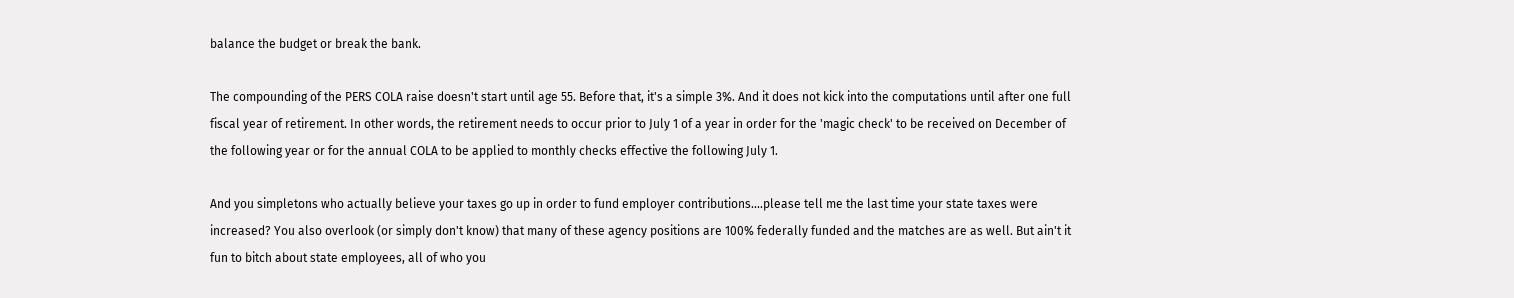balance the budget or break the bank.

The compounding of the PERS COLA raise doesn't start until age 55. Before that, it's a simple 3%. And it does not kick into the computations until after one full fiscal year of retirement. In other words, the retirement needs to occur prior to July 1 of a year in order for the 'magic check' to be received on December of the following year or for the annual COLA to be applied to monthly checks effective the following July 1.

And you simpletons who actually believe your taxes go up in order to fund employer contributions....please tell me the last time your state taxes were increased? You also overlook (or simply don't know) that many of these agency positions are 100% federally funded and the matches are as well. But ain't it fun to bitch about state employees, all of who you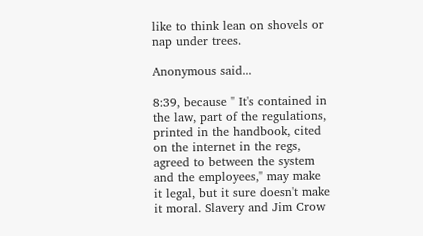like to think lean on shovels or nap under trees.

Anonymous said...

8:39, because " It's contained in the law, part of the regulations, printed in the handbook, cited on the internet in the regs, agreed to between the system and the employees," may make it legal, but it sure doesn't make it moral. Slavery and Jim Crow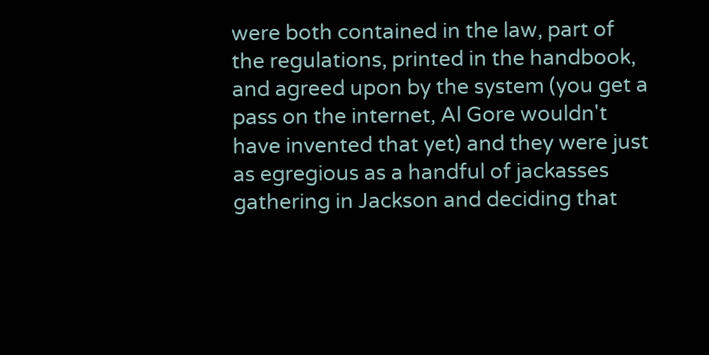were both contained in the law, part of the regulations, printed in the handbook, and agreed upon by the system (you get a pass on the internet, Al Gore wouldn't have invented that yet) and they were just as egregious as a handful of jackasses gathering in Jackson and deciding that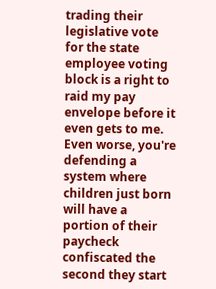trading their legislative vote for the state employee voting block is a right to raid my pay envelope before it even gets to me. Even worse, you're defending a system where children just born will have a portion of their paycheck confiscated the second they start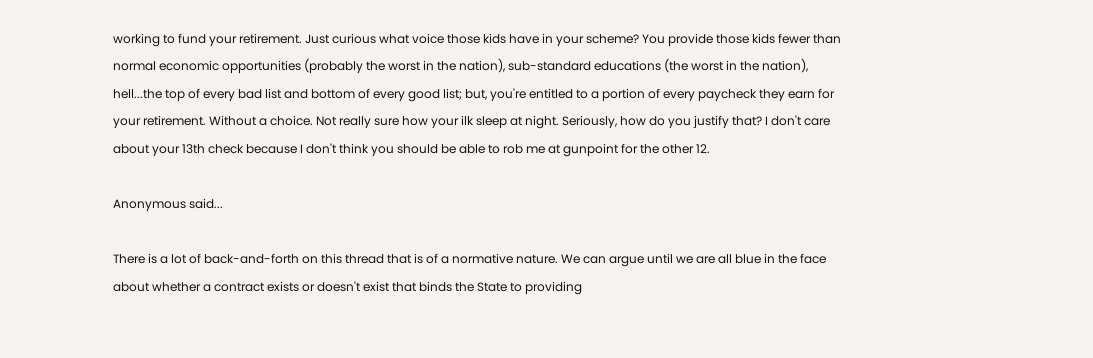working to fund your retirement. Just curious what voice those kids have in your scheme? You provide those kids fewer than normal economic opportunities (probably the worst in the nation), sub-standard educations (the worst in the nation), hell...the top of every bad list and bottom of every good list; but, you're entitled to a portion of every paycheck they earn for your retirement. Without a choice. Not really sure how your ilk sleep at night. Seriously, how do you justify that? I don't care about your 13th check because I don't think you should be able to rob me at gunpoint for the other 12.

Anonymous said...

There is a lot of back-and-forth on this thread that is of a normative nature. We can argue until we are all blue in the face about whether a contract exists or doesn't exist that binds the State to providing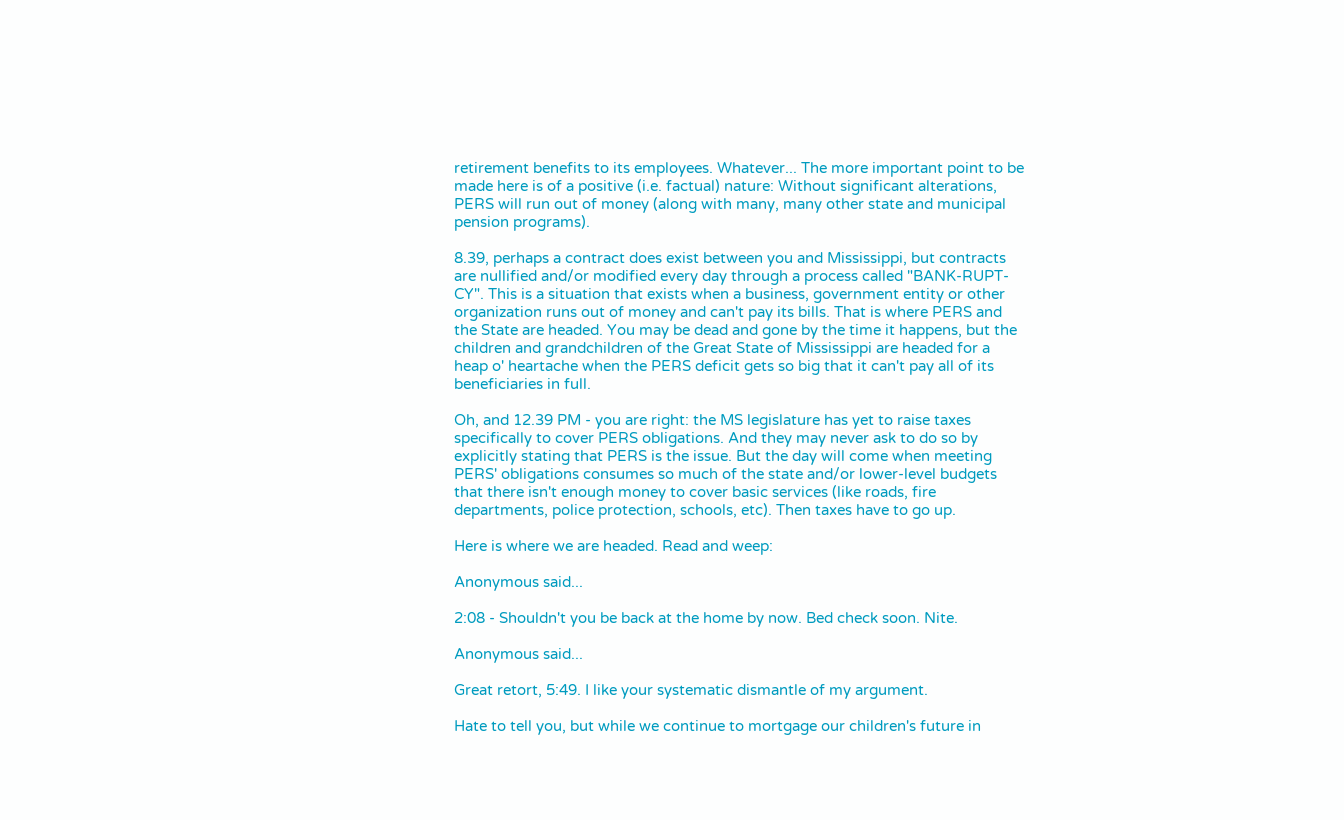retirement benefits to its employees. Whatever... The more important point to be made here is of a positive (i.e. factual) nature: Without significant alterations, PERS will run out of money (along with many, many other state and municipal pension programs).

8.39, perhaps a contract does exist between you and Mississippi, but contracts are nullified and/or modified every day through a process called "BANK-RUPT-CY". This is a situation that exists when a business, government entity or other organization runs out of money and can't pay its bills. That is where PERS and the State are headed. You may be dead and gone by the time it happens, but the children and grandchildren of the Great State of Mississippi are headed for a heap o' heartache when the PERS deficit gets so big that it can't pay all of its beneficiaries in full.

Oh, and 12.39 PM - you are right: the MS legislature has yet to raise taxes specifically to cover PERS obligations. And they may never ask to do so by explicitly stating that PERS is the issue. But the day will come when meeting PERS' obligations consumes so much of the state and/or lower-level budgets that there isn't enough money to cover basic services (like roads, fire departments, police protection, schools, etc). Then taxes have to go up.

Here is where we are headed. Read and weep:

Anonymous said...

2:08 - Shouldn't you be back at the home by now. Bed check soon. Nite.

Anonymous said...

Great retort, 5:49. I like your systematic dismantle of my argument.

Hate to tell you, but while we continue to mortgage our children's future in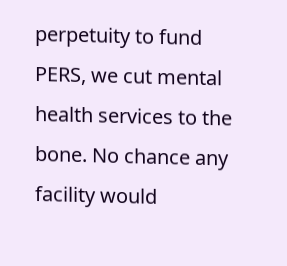perpetuity to fund PERS, we cut mental health services to the bone. No chance any facility would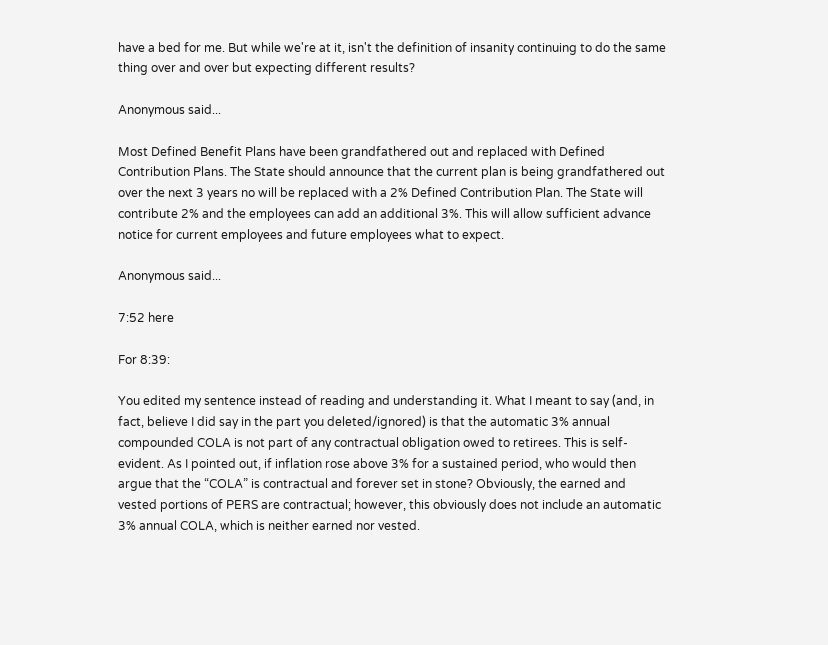have a bed for me. But while we're at it, isn't the definition of insanity continuing to do the same thing over and over but expecting different results?

Anonymous said...

Most Defined Benefit Plans have been grandfathered out and replaced with Defined Contribution Plans. The State should announce that the current plan is being grandfathered out over the next 3 years no will be replaced with a 2% Defined Contribution Plan. The State will contribute 2% and the employees can add an additional 3%. This will allow sufficient advance notice for current employees and future employees what to expect.

Anonymous said...

7:52 here

For 8:39:

You edited my sentence instead of reading and understanding it. What I meant to say (and, in fact, believe I did say in the part you deleted/ignored) is that the automatic 3% annual compounded COLA is not part of any contractual obligation owed to retirees. This is self-evident. As I pointed out, if inflation rose above 3% for a sustained period, who would then argue that the “COLA” is contractual and forever set in stone? Obviously, the earned and vested portions of PERS are contractual; however, this obviously does not include an automatic 3% annual COLA, which is neither earned nor vested.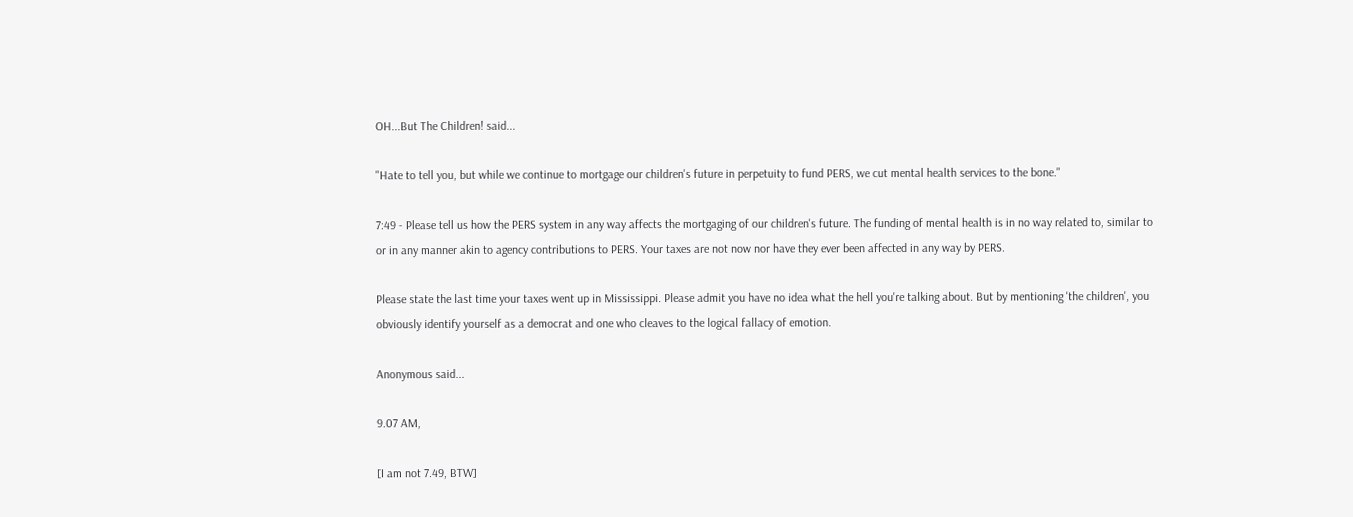OH...But The Children! said...

"Hate to tell you, but while we continue to mortgage our children's future in perpetuity to fund PERS, we cut mental health services to the bone."

7:49 - Please tell us how the PERS system in any way affects the mortgaging of our children's future. The funding of mental health is in no way related to, similar to or in any manner akin to agency contributions to PERS. Your taxes are not now nor have they ever been affected in any way by PERS.

Please state the last time your taxes went up in Mississippi. Please admit you have no idea what the hell you're talking about. But by mentioning 'the children', you obviously identify yourself as a democrat and one who cleaves to the logical fallacy of emotion.

Anonymous said...

9.07 AM,

[I am not 7.49, BTW]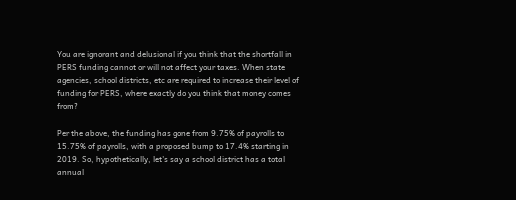You are ignorant and delusional if you think that the shortfall in PERS funding cannot or will not affect your taxes. When state agencies, school districts, etc are required to increase their level of funding for PERS, where exactly do you think that money comes from?

Per the above, the funding has gone from 9.75% of payrolls to 15.75% of payrolls, with a proposed bump to 17.4% starting in 2019. So, hypothetically, let's say a school district has a total annual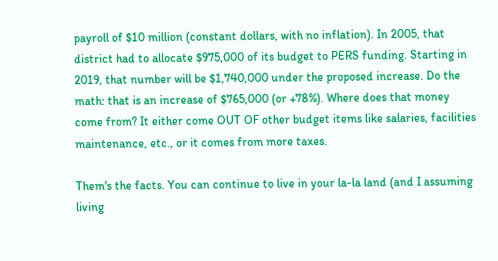payroll of $10 million (constant dollars, with no inflation). In 2005, that district had to allocate $975,000 of its budget to PERS funding. Starting in 2019, that number will be $1,740,000 under the proposed increase. Do the math: that is an increase of $765,000 (or +78%). Where does that money come from? It either come OUT OF other budget items like salaries, facilities maintenance, etc., or it comes from more taxes.

Them's the facts. You can continue to live in your la-la land (and I assuming living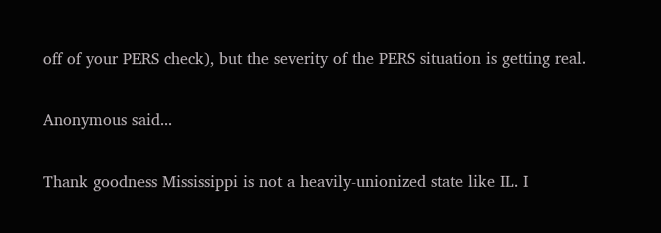off of your PERS check), but the severity of the PERS situation is getting real.

Anonymous said...

Thank goodness Mississippi is not a heavily-unionized state like IL. I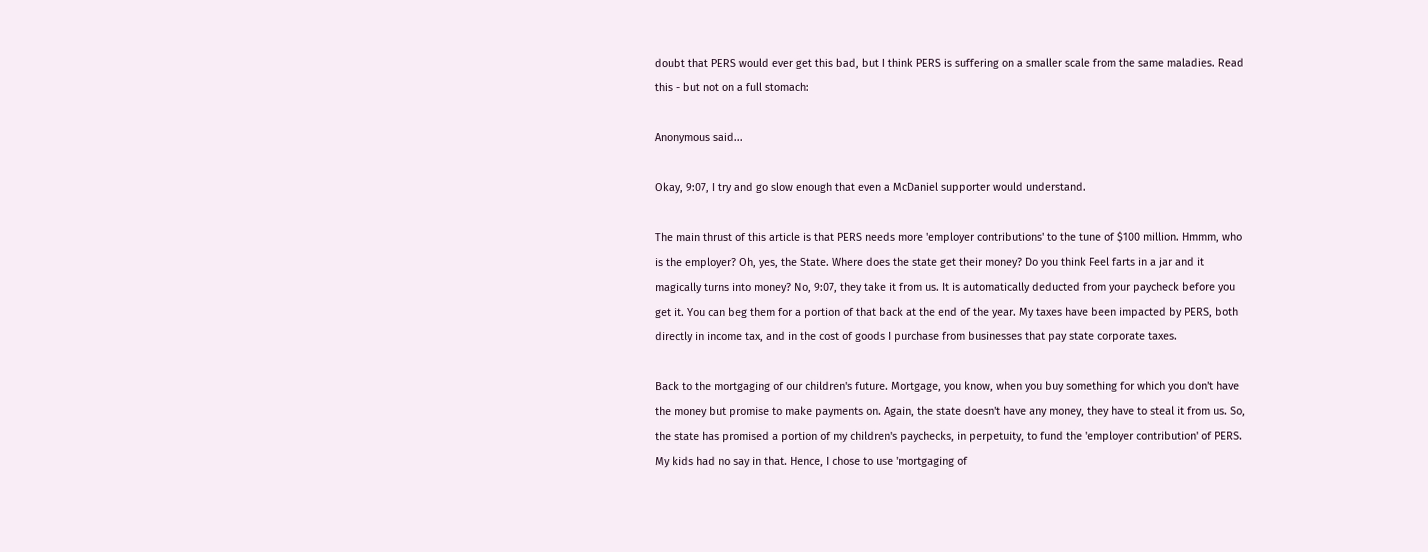doubt that PERS would ever get this bad, but I think PERS is suffering on a smaller scale from the same maladies. Read this - but not on a full stomach:

Anonymous said...

Okay, 9:07, I try and go slow enough that even a McDaniel supporter would understand.

The main thrust of this article is that PERS needs more 'employer contributions' to the tune of $100 million. Hmmm, who is the employer? Oh, yes, the State. Where does the state get their money? Do you think Feel farts in a jar and it magically turns into money? No, 9:07, they take it from us. It is automatically deducted from your paycheck before you get it. You can beg them for a portion of that back at the end of the year. My taxes have been impacted by PERS, both directly in income tax, and in the cost of goods I purchase from businesses that pay state corporate taxes.

Back to the mortgaging of our children's future. Mortgage, you know, when you buy something for which you don't have the money but promise to make payments on. Again, the state doesn't have any money, they have to steal it from us. So, the state has promised a portion of my children's paychecks, in perpetuity, to fund the 'employer contribution' of PERS. My kids had no say in that. Hence, I chose to use 'mortgaging of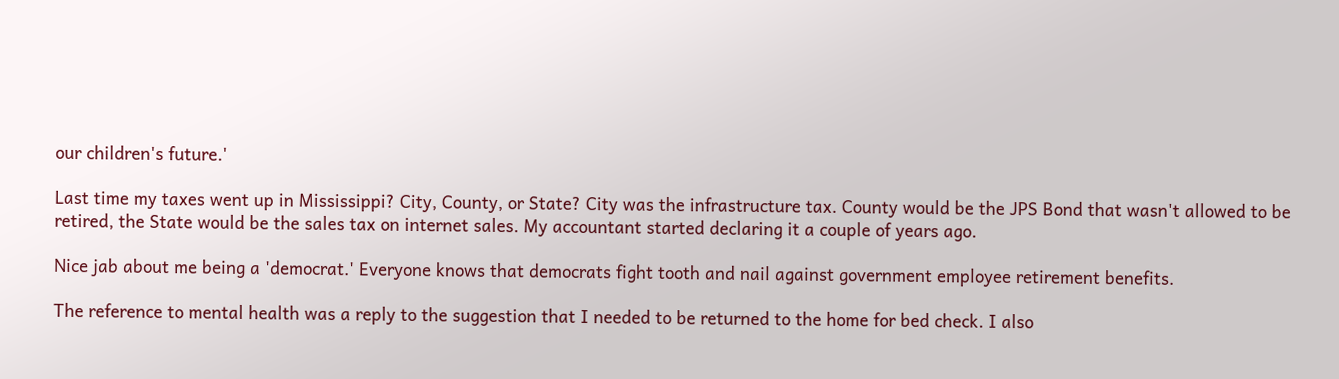our children's future.'

Last time my taxes went up in Mississippi? City, County, or State? City was the infrastructure tax. County would be the JPS Bond that wasn't allowed to be retired, the State would be the sales tax on internet sales. My accountant started declaring it a couple of years ago.

Nice jab about me being a 'democrat.' Everyone knows that democrats fight tooth and nail against government employee retirement benefits.

The reference to mental health was a reply to the suggestion that I needed to be returned to the home for bed check. I also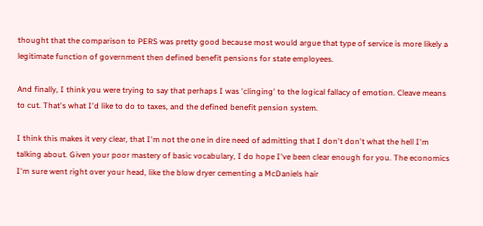thought that the comparison to PERS was pretty good because most would argue that type of service is more likely a legitimate function of government then defined benefit pensions for state employees.

And finally, I think you were trying to say that perhaps I was 'clinging' to the logical fallacy of emotion. Cleave means to cut. That's what I'd like to do to taxes, and the defined benefit pension system.

I think this makes it very clear, that I'm not the one in dire need of admitting that I don't don't what the hell I'm talking about. Given your poor mastery of basic vocabulary, I do hope I've been clear enough for you. The economics I'm sure went right over your head, like the blow dryer cementing a McDaniels hair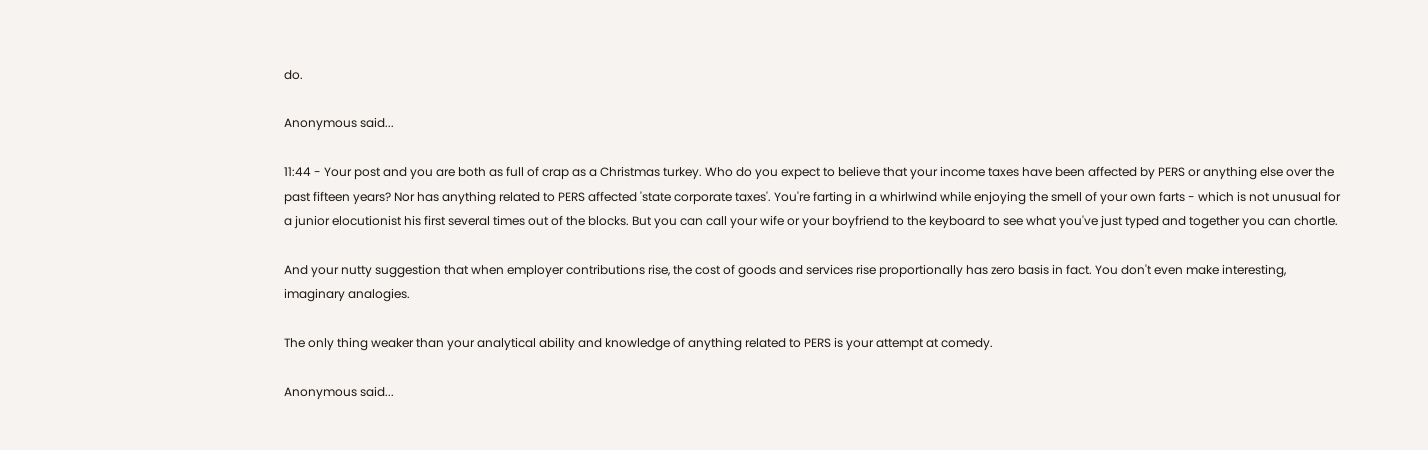do.

Anonymous said...

11:44 - Your post and you are both as full of crap as a Christmas turkey. Who do you expect to believe that your income taxes have been affected by PERS or anything else over the past fifteen years? Nor has anything related to PERS affected 'state corporate taxes'. You're farting in a whirlwind while enjoying the smell of your own farts - which is not unusual for a junior elocutionist his first several times out of the blocks. But you can call your wife or your boyfriend to the keyboard to see what you've just typed and together you can chortle.

And your nutty suggestion that when employer contributions rise, the cost of goods and services rise proportionally has zero basis in fact. You don't even make interesting, imaginary analogies.

The only thing weaker than your analytical ability and knowledge of anything related to PERS is your attempt at comedy.

Anonymous said...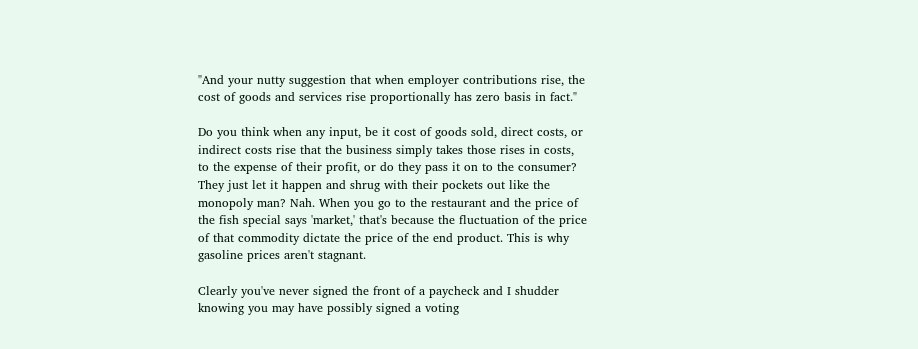"And your nutty suggestion that when employer contributions rise, the cost of goods and services rise proportionally has zero basis in fact."

Do you think when any input, be it cost of goods sold, direct costs, or indirect costs rise that the business simply takes those rises in costs, to the expense of their profit, or do they pass it on to the consumer? They just let it happen and shrug with their pockets out like the monopoly man? Nah. When you go to the restaurant and the price of the fish special says 'market,' that's because the fluctuation of the price of that commodity dictate the price of the end product. This is why gasoline prices aren't stagnant.

Clearly you've never signed the front of a paycheck and I shudder knowing you may have possibly signed a voting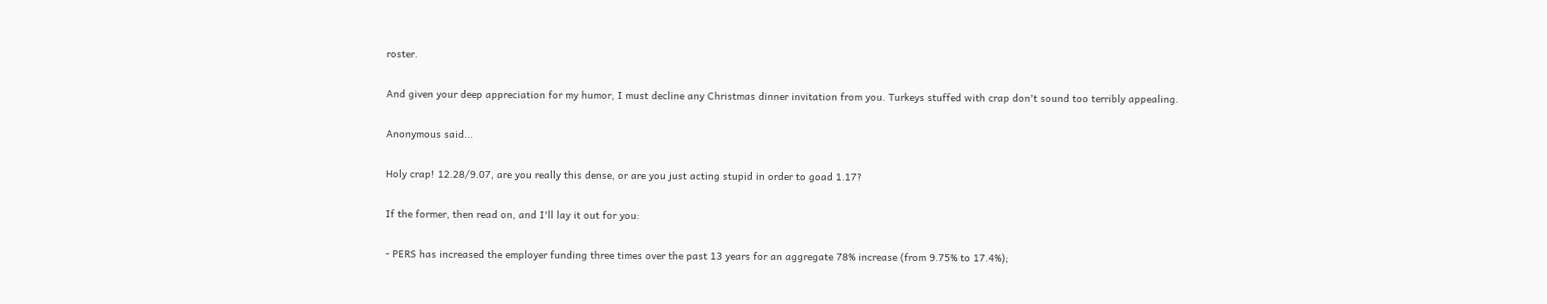roster.

And given your deep appreciation for my humor, I must decline any Christmas dinner invitation from you. Turkeys stuffed with crap don't sound too terribly appealing.

Anonymous said...

Holy crap! 12.28/9.07, are you really this dense, or are you just acting stupid in order to goad 1.17?

If the former, then read on, and I'll lay it out for you:

- PERS has increased the employer funding three times over the past 13 years for an aggregate 78% increase (from 9.75% to 17.4%);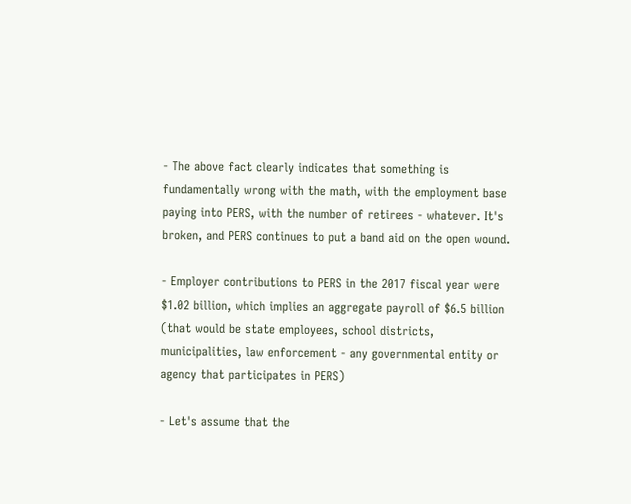- The above fact clearly indicates that something is fundamentally wrong with the math, with the employment base paying into PERS, with the number of retirees - whatever. It's broken, and PERS continues to put a band aid on the open wound.

- Employer contributions to PERS in the 2017 fiscal year were $1.02 billion, which implies an aggregate payroll of $6.5 billion (that would be state employees, school districts, municipalities, law enforcement - any governmental entity or agency that participates in PERS)

- Let's assume that the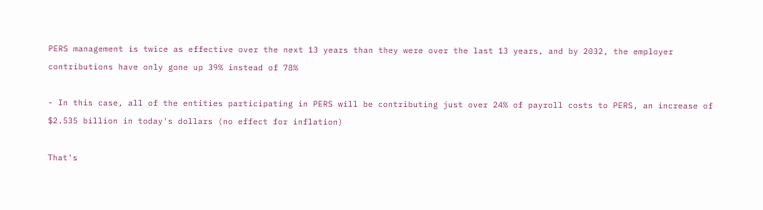PERS management is twice as effective over the next 13 years than they were over the last 13 years, and by 2032, the employer contributions have only gone up 39% instead of 78%

- In this case, all of the entities participating in PERS will be contributing just over 24% of payroll costs to PERS, an increase of $2.535 billion in today's dollars (no effect for inflation)

That's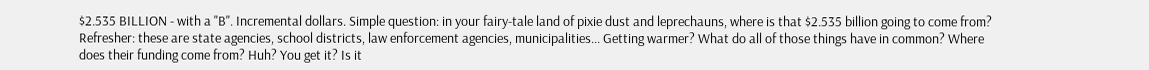$2.535 BILLION - with a "B". Incremental dollars. Simple question: in your fairy-tale land of pixie dust and leprechauns, where is that $2.535 billion going to come from? Refresher: these are state agencies, school districts, law enforcement agencies, municipalities... Getting warmer? What do all of those things have in common? Where does their funding come from? Huh? You get it? Is it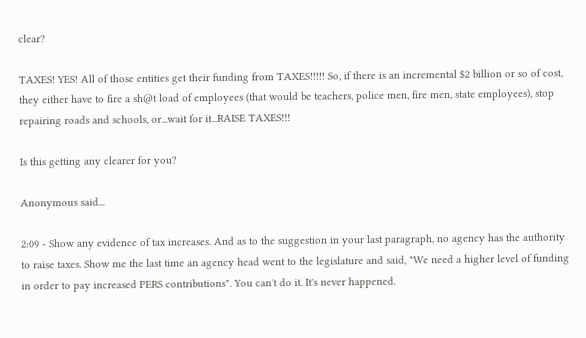clear?

TAXES! YES! All of those entities get their funding from TAXES!!!!! So, if there is an incremental $2 billion or so of cost, they either have to fire a sh@t load of employees (that would be teachers, police men, fire men, state employees), stop repairing roads and schools, or...wait for it...RAISE TAXES!!!

Is this getting any clearer for you?

Anonymous said...

2:09 - Show any evidence of tax increases. And as to the suggestion in your last paragraph, no agency has the authority to raise taxes. Show me the last time an agency head went to the legislature and said, "We need a higher level of funding in order to pay increased PERS contributions". You can't do it. It's never happened.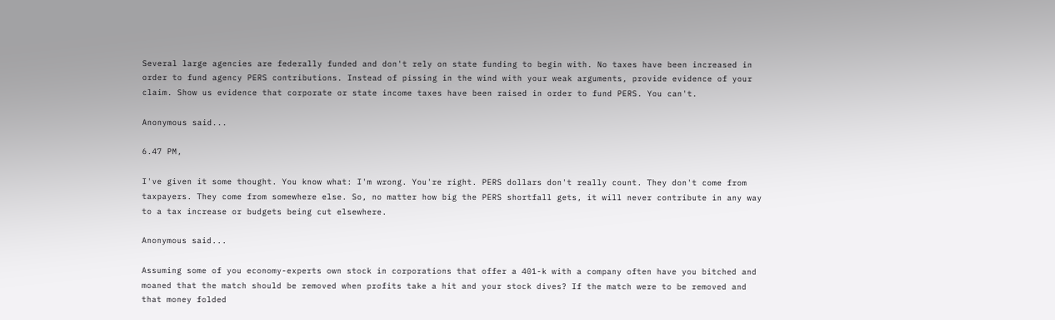Several large agencies are federally funded and don't rely on state funding to begin with. No taxes have been increased in order to fund agency PERS contributions. Instead of pissing in the wind with your weak arguments, provide evidence of your claim. Show us evidence that corporate or state income taxes have been raised in order to fund PERS. You can't.

Anonymous said...

6.47 PM,

I've given it some thought. You know what: I'm wrong. You're right. PERS dollars don't really count. They don't come from taxpayers. They come from somewhere else. So, no matter how big the PERS shortfall gets, it will never contribute in any way to a tax increase or budgets being cut elsewhere.

Anonymous said...

Assuming some of you economy-experts own stock in corporations that offer a 401-k with a company often have you bitched and moaned that the match should be removed when profits take a hit and your stock dives? If the match were to be removed and that money folded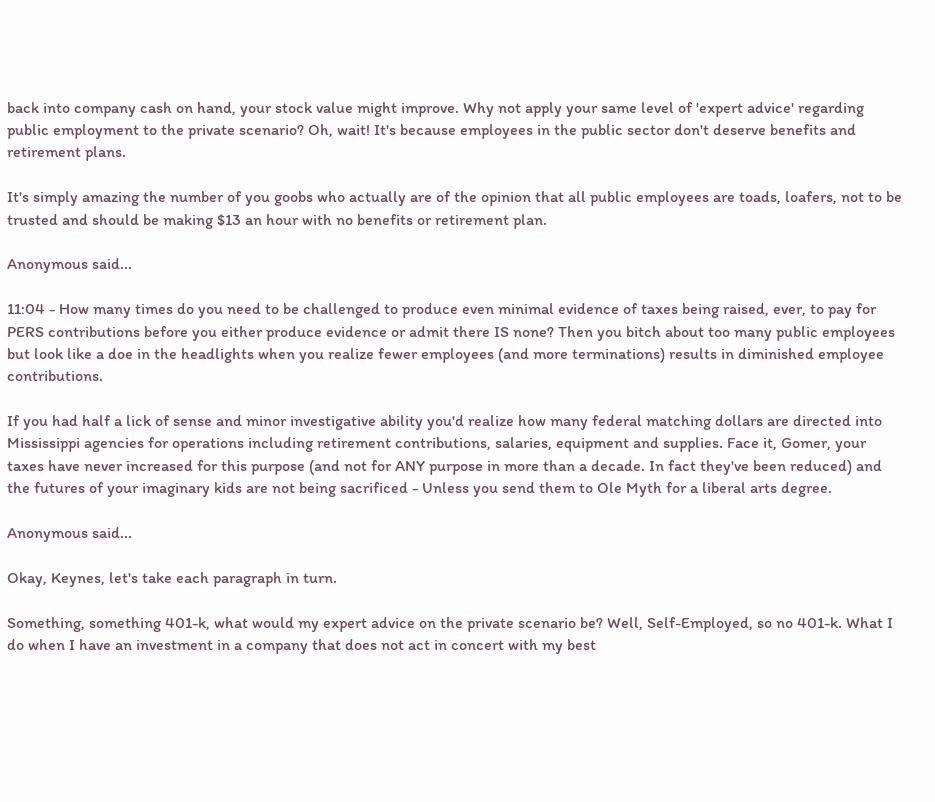back into company cash on hand, your stock value might improve. Why not apply your same level of 'expert advice' regarding public employment to the private scenario? Oh, wait! It's because employees in the public sector don't deserve benefits and retirement plans.

It's simply amazing the number of you goobs who actually are of the opinion that all public employees are toads, loafers, not to be trusted and should be making $13 an hour with no benefits or retirement plan.

Anonymous said...

11:04 - How many times do you need to be challenged to produce even minimal evidence of taxes being raised, ever, to pay for PERS contributions before you either produce evidence or admit there IS none? Then you bitch about too many public employees but look like a doe in the headlights when you realize fewer employees (and more terminations) results in diminished employee contributions.

If you had half a lick of sense and minor investigative ability you'd realize how many federal matching dollars are directed into Mississippi agencies for operations including retirement contributions, salaries, equipment and supplies. Face it, Gomer, your taxes have never increased for this purpose (and not for ANY purpose in more than a decade. In fact they've been reduced) and the futures of your imaginary kids are not being sacrificed - Unless you send them to Ole Myth for a liberal arts degree.

Anonymous said...

Okay, Keynes, let's take each paragraph in turn.

Something, something 401-k, what would my expert advice on the private scenario be? Well, Self-Employed, so no 401-k. What I do when I have an investment in a company that does not act in concert with my best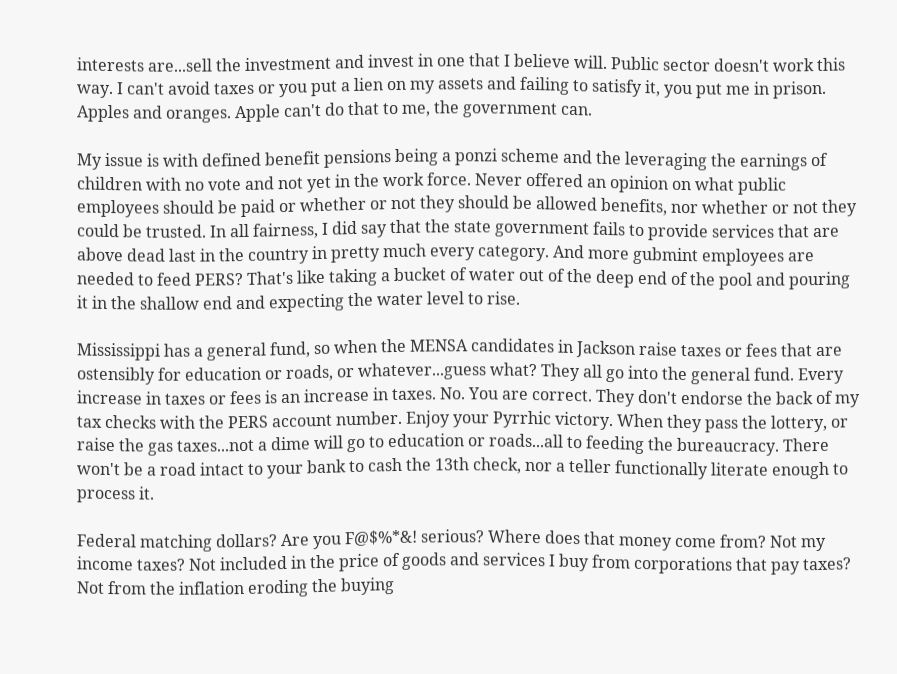interests are...sell the investment and invest in one that I believe will. Public sector doesn't work this way. I can't avoid taxes or you put a lien on my assets and failing to satisfy it, you put me in prison. Apples and oranges. Apple can't do that to me, the government can.

My issue is with defined benefit pensions being a ponzi scheme and the leveraging the earnings of children with no vote and not yet in the work force. Never offered an opinion on what public employees should be paid or whether or not they should be allowed benefits, nor whether or not they could be trusted. In all fairness, I did say that the state government fails to provide services that are above dead last in the country in pretty much every category. And more gubmint employees are needed to feed PERS? That's like taking a bucket of water out of the deep end of the pool and pouring it in the shallow end and expecting the water level to rise.

Mississippi has a general fund, so when the MENSA candidates in Jackson raise taxes or fees that are ostensibly for education or roads, or whatever...guess what? They all go into the general fund. Every increase in taxes or fees is an increase in taxes. No. You are correct. They don't endorse the back of my tax checks with the PERS account number. Enjoy your Pyrrhic victory. When they pass the lottery, or raise the gas taxes...not a dime will go to education or roads...all to feeding the bureaucracy. There won't be a road intact to your bank to cash the 13th check, nor a teller functionally literate enough to process it.

Federal matching dollars? Are you F@$%*&! serious? Where does that money come from? Not my income taxes? Not included in the price of goods and services I buy from corporations that pay taxes? Not from the inflation eroding the buying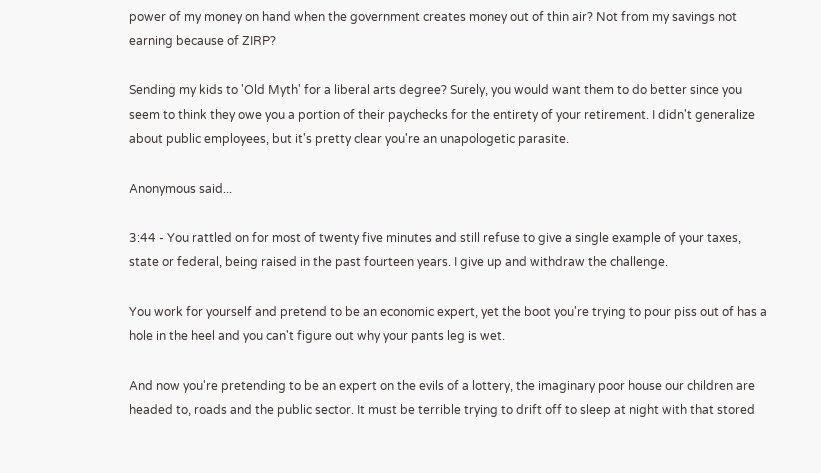power of my money on hand when the government creates money out of thin air? Not from my savings not earning because of ZIRP?

Sending my kids to 'Old Myth' for a liberal arts degree? Surely, you would want them to do better since you seem to think they owe you a portion of their paychecks for the entirety of your retirement. I didn't generalize about public employees, but it's pretty clear you're an unapologetic parasite.

Anonymous said...

3:44 - You rattled on for most of twenty five minutes and still refuse to give a single example of your taxes, state or federal, being raised in the past fourteen years. I give up and withdraw the challenge.

You work for yourself and pretend to be an economic expert, yet the boot you're trying to pour piss out of has a hole in the heel and you can't figure out why your pants leg is wet.

And now you're pretending to be an expert on the evils of a lottery, the imaginary poor house our children are headed to, roads and the public sector. It must be terrible trying to drift off to sleep at night with that stored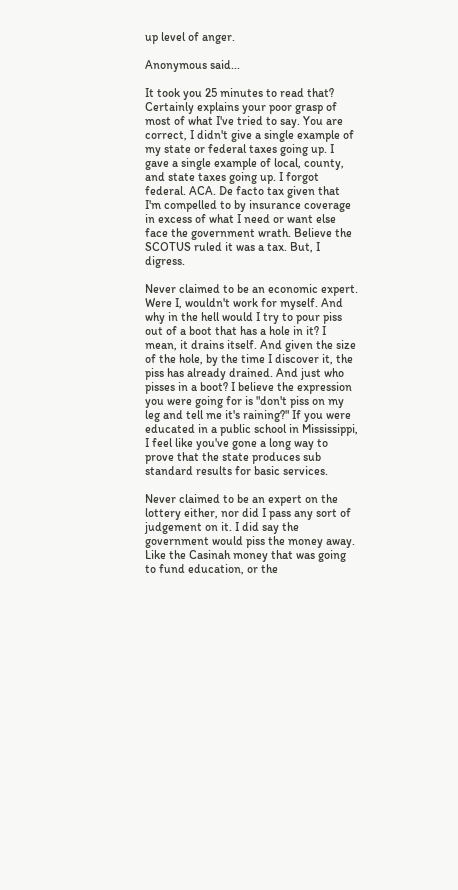up level of anger.

Anonymous said...

It took you 25 minutes to read that? Certainly explains your poor grasp of most of what I've tried to say. You are correct, I didn't give a single example of my state or federal taxes going up. I gave a single example of local, county, and state taxes going up. I forgot federal. ACA. De facto tax given that I'm compelled to by insurance coverage in excess of what I need or want else face the government wrath. Believe the SCOTUS ruled it was a tax. But, I digress.

Never claimed to be an economic expert. Were I, wouldn't work for myself. And why in the hell would I try to pour piss out of a boot that has a hole in it? I mean, it drains itself. And given the size of the hole, by the time I discover it, the piss has already drained. And just who pisses in a boot? I believe the expression you were going for is "don't piss on my leg and tell me it's raining?" If you were educated in a public school in Mississippi, I feel like you've gone a long way to prove that the state produces sub standard results for basic services.

Never claimed to be an expert on the lottery either, nor did I pass any sort of judgement on it. I did say the government would piss the money away. Like the Casinah money that was going to fund education, or the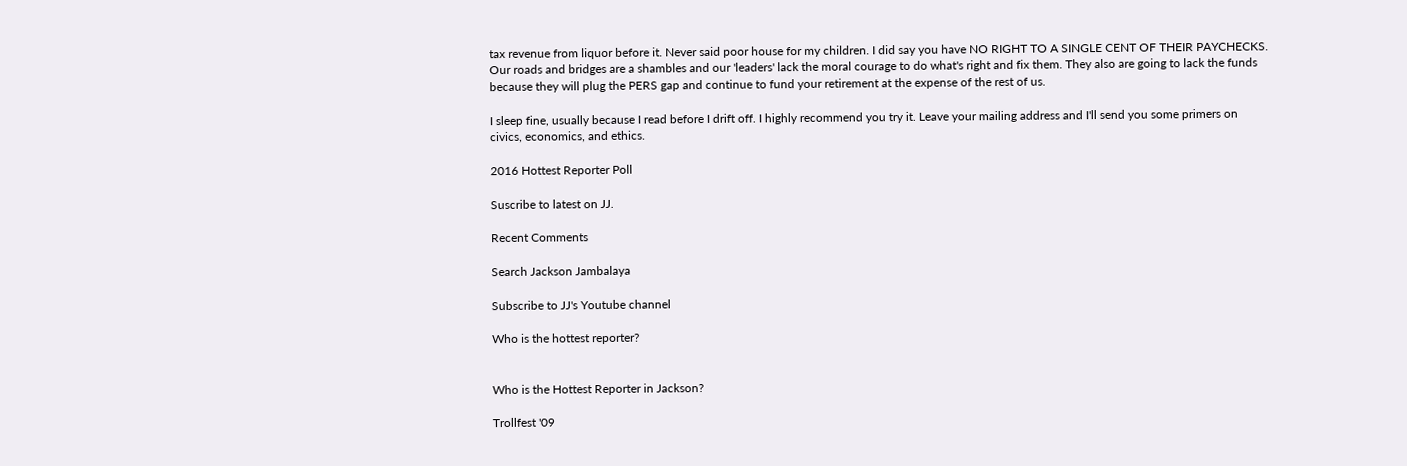tax revenue from liquor before it. Never said poor house for my children. I did say you have NO RIGHT TO A SINGLE CENT OF THEIR PAYCHECKS. Our roads and bridges are a shambles and our 'leaders' lack the moral courage to do what's right and fix them. They also are going to lack the funds because they will plug the PERS gap and continue to fund your retirement at the expense of the rest of us.

I sleep fine, usually because I read before I drift off. I highly recommend you try it. Leave your mailing address and I'll send you some primers on civics, economics, and ethics.

2016 Hottest Reporter Poll

Suscribe to latest on JJ.

Recent Comments

Search Jackson Jambalaya

Subscribe to JJ's Youtube channel

Who is the hottest reporter?


Who is the Hottest Reporter in Jackson?

Trollfest '09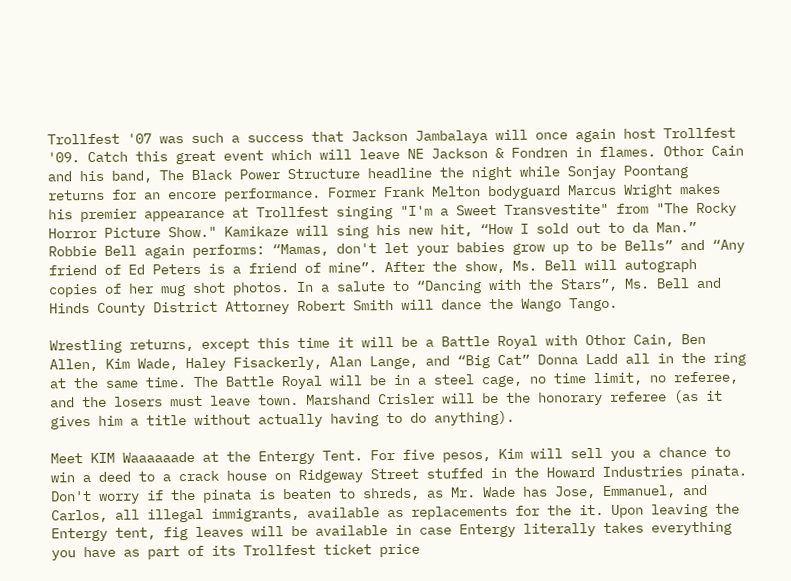Trollfest '07 was such a success that Jackson Jambalaya will once again host Trollfest '09. Catch this great event which will leave NE Jackson & Fondren in flames. Othor Cain and his band, The Black Power Structure headline the night while Sonjay Poontang returns for an encore performance. Former Frank Melton bodyguard Marcus Wright makes his premier appearance at Trollfest singing "I'm a Sweet Transvestite" from "The Rocky Horror Picture Show." Kamikaze will sing his new hit, “How I sold out to da Man.” Robbie Bell again performs: “Mamas, don't let your babies grow up to be Bells” and “Any friend of Ed Peters is a friend of mine”. After the show, Ms. Bell will autograph copies of her mug shot photos. In a salute to “Dancing with the Stars”, Ms. Bell and Hinds County District Attorney Robert Smith will dance the Wango Tango.

Wrestling returns, except this time it will be a Battle Royal with Othor Cain, Ben Allen, Kim Wade, Haley Fisackerly, Alan Lange, and “Big Cat” Donna Ladd all in the ring at the same time. The Battle Royal will be in a steel cage, no time limit, no referee, and the losers must leave town. Marshand Crisler will be the honorary referee (as it gives him a title without actually having to do anything).

Meet KIM Waaaaaade at the Entergy Tent. For five pesos, Kim will sell you a chance to win a deed to a crack house on Ridgeway Street stuffed in the Howard Industries pinata. Don't worry if the pinata is beaten to shreds, as Mr. Wade has Jose, Emmanuel, and Carlos, all illegal immigrants, available as replacements for the it. Upon leaving the Entergy tent, fig leaves will be available in case Entergy literally takes everything you have as part of its Trollfest ticket price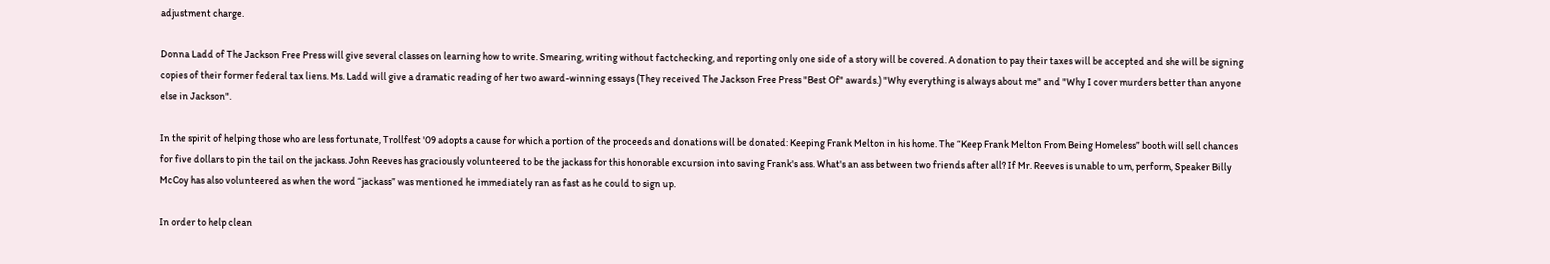adjustment charge.

Donna Ladd of The Jackson Free Press will give several classes on learning how to write. Smearing, writing without factchecking, and reporting only one side of a story will be covered. A donation to pay their taxes will be accepted and she will be signing copies of their former federal tax liens. Ms. Ladd will give a dramatic reading of her two award-winning essays (They received The Jackson Free Press "Best Of" awards.) "Why everything is always about me" and "Why I cover murders better than anyone else in Jackson".

In the spirit of helping those who are less fortunate, Trollfest '09 adopts a cause for which a portion of the proceeds and donations will be donated: Keeping Frank Melton in his home. The “Keep Frank Melton From Being Homeless” booth will sell chances for five dollars to pin the tail on the jackass. John Reeves has graciously volunteered to be the jackass for this honorable excursion into saving Frank's ass. What's an ass between two friends after all? If Mr. Reeves is unable to um, perform, Speaker Billy McCoy has also volunteered as when the word “jackass” was mentioned he immediately ran as fast as he could to sign up.

In order to help clean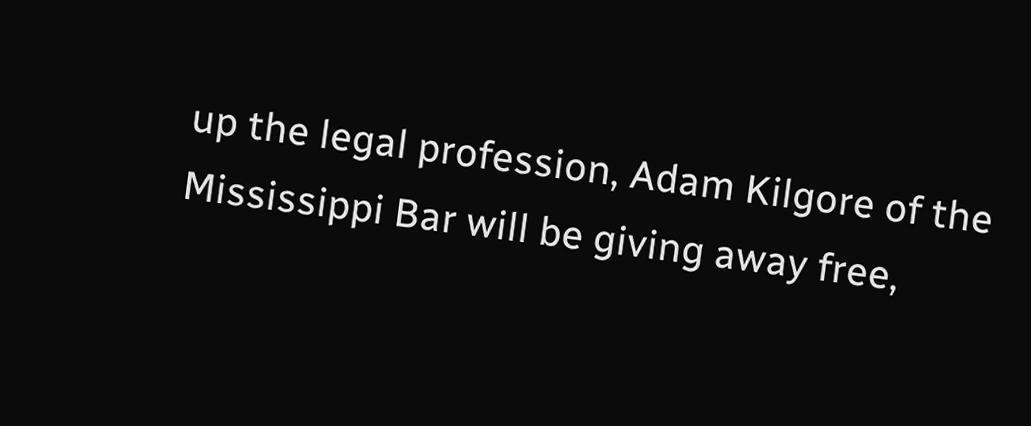up the legal profession, Adam Kilgore of the Mississippi Bar will be giving away free,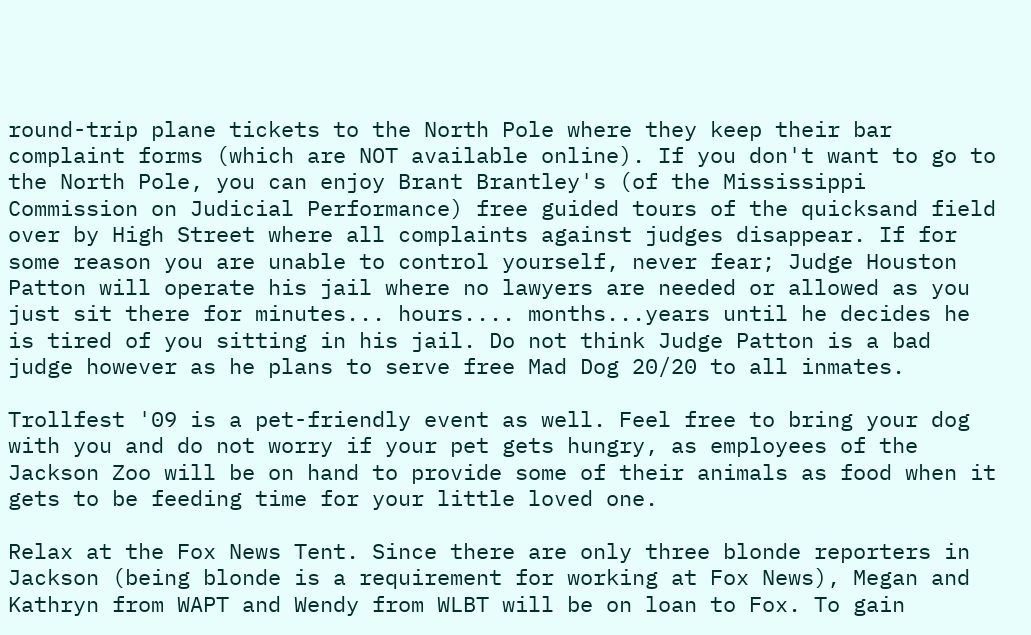round-trip plane tickets to the North Pole where they keep their bar complaint forms (which are NOT available online). If you don't want to go to the North Pole, you can enjoy Brant Brantley's (of the Mississippi Commission on Judicial Performance) free guided tours of the quicksand field over by High Street where all complaints against judges disappear. If for some reason you are unable to control yourself, never fear; Judge Houston Patton will operate his jail where no lawyers are needed or allowed as you just sit there for minutes... hours.... months...years until he decides he is tired of you sitting in his jail. Do not think Judge Patton is a bad judge however as he plans to serve free Mad Dog 20/20 to all inmates.

Trollfest '09 is a pet-friendly event as well. Feel free to bring your dog with you and do not worry if your pet gets hungry, as employees of the Jackson Zoo will be on hand to provide some of their animals as food when it gets to be feeding time for your little loved one.

Relax at the Fox News Tent. Since there are only three blonde reporters in Jackson (being blonde is a requirement for working at Fox News), Megan and Kathryn from WAPT and Wendy from WLBT will be on loan to Fox. To gain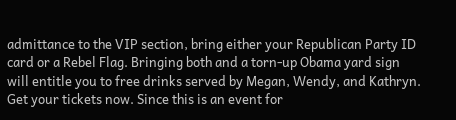admittance to the VIP section, bring either your Republican Party ID card or a Rebel Flag. Bringing both and a torn-up Obama yard sign will entitle you to free drinks served by Megan, Wendy, and Kathryn. Get your tickets now. Since this is an event for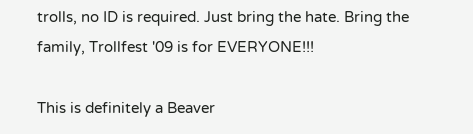trolls, no ID is required. Just bring the hate. Bring the family, Trollfest '09 is for EVERYONE!!!

This is definitely a Beaver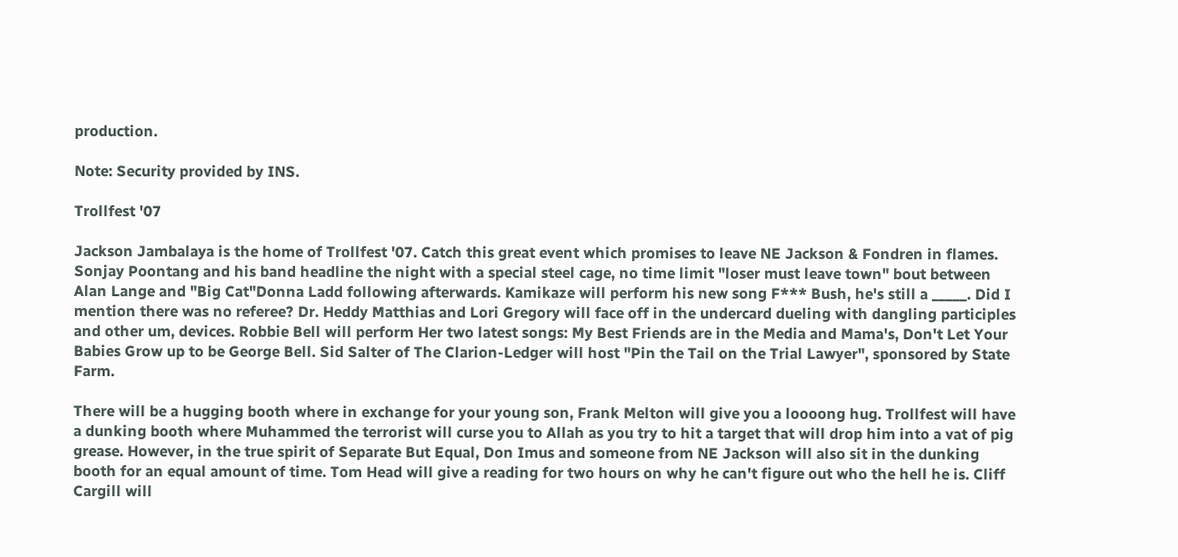production.

Note: Security provided by INS.

Trollfest '07

Jackson Jambalaya is the home of Trollfest '07. Catch this great event which promises to leave NE Jackson & Fondren in flames. Sonjay Poontang and his band headline the night with a special steel cage, no time limit "loser must leave town" bout between Alan Lange and "Big Cat"Donna Ladd following afterwards. Kamikaze will perform his new song F*** Bush, he's still a _____. Did I mention there was no referee? Dr. Heddy Matthias and Lori Gregory will face off in the undercard dueling with dangling participles and other um, devices. Robbie Bell will perform Her two latest songs: My Best Friends are in the Media and Mama's, Don't Let Your Babies Grow up to be George Bell. Sid Salter of The Clarion-Ledger will host "Pin the Tail on the Trial Lawyer", sponsored by State Farm.

There will be a hugging booth where in exchange for your young son, Frank Melton will give you a loooong hug. Trollfest will have a dunking booth where Muhammed the terrorist will curse you to Allah as you try to hit a target that will drop him into a vat of pig grease. However, in the true spirit of Separate But Equal, Don Imus and someone from NE Jackson will also sit in the dunking booth for an equal amount of time. Tom Head will give a reading for two hours on why he can't figure out who the hell he is. Cliff Cargill will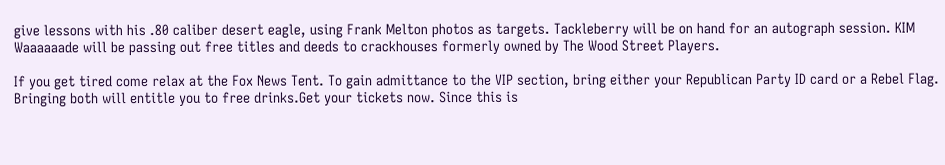give lessons with his .80 caliber desert eagle, using Frank Melton photos as targets. Tackleberry will be on hand for an autograph session. KIM Waaaaaade will be passing out free titles and deeds to crackhouses formerly owned by The Wood Street Players.

If you get tired come relax at the Fox News Tent. To gain admittance to the VIP section, bring either your Republican Party ID card or a Rebel Flag. Bringing both will entitle you to free drinks.Get your tickets now. Since this is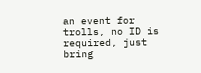an event for trolls, no ID is required, just bring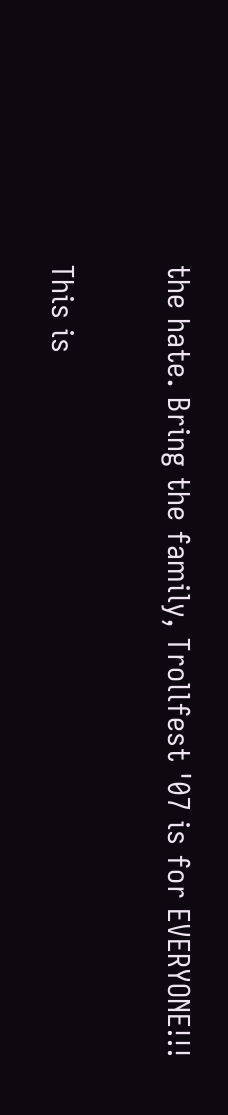the hate. Bring the family, Trollfest '07 is for EVERYONE!!!

This is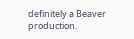definitely a Beaver production.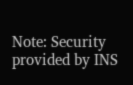Note: Security provided by INS